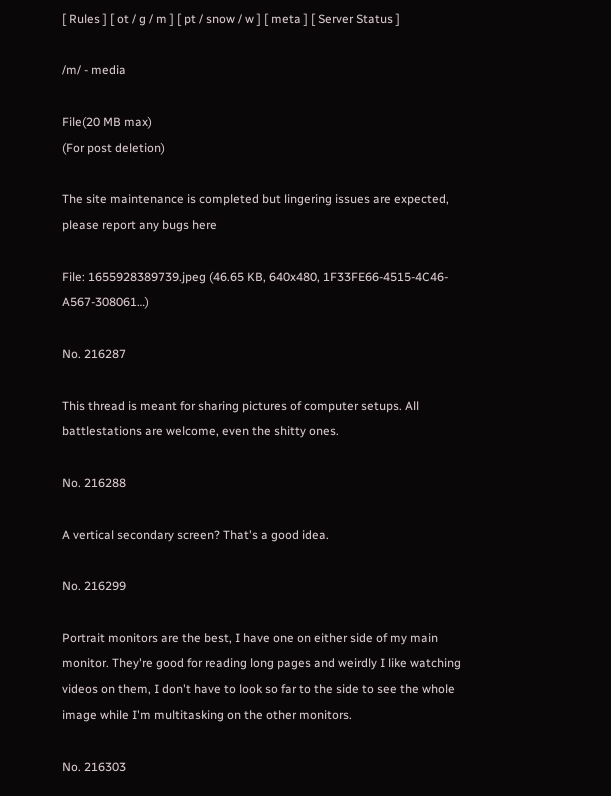[ Rules ] [ ot / g / m ] [ pt / snow / w ] [ meta ] [ Server Status ]

/m/ - media

File(20 MB max)
(For post deletion)

The site maintenance is completed but lingering issues are expected, please report any bugs here

File: 1655928389739.jpeg (46.65 KB, 640x480, 1F33FE66-4515-4C46-A567-308061…)

No. 216287

This thread is meant for sharing pictures of computer setups. All battlestations are welcome, even the shitty ones.

No. 216288

A vertical secondary screen? That's a good idea.

No. 216299

Portrait monitors are the best, I have one on either side of my main monitor. They're good for reading long pages and weirdly I like watching videos on them, I don't have to look so far to the side to see the whole image while I'm multitasking on the other monitors.

No. 216303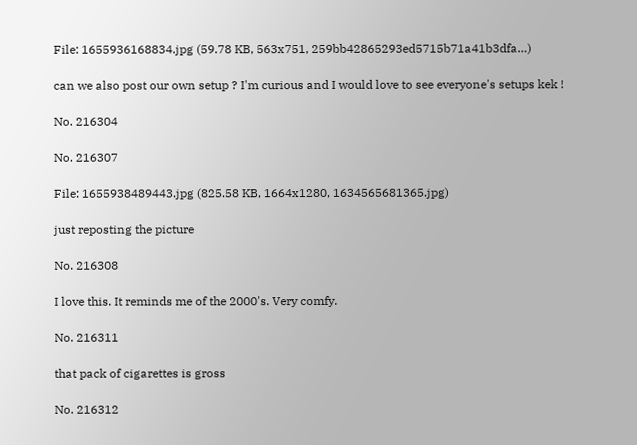File: 1655936168834.jpg (59.78 KB, 563x751, 259bb42865293ed5715b71a41b3dfa…)

can we also post our own setup ? I'm curious and I would love to see everyone's setups kek !

No. 216304

No. 216307

File: 1655938489443.jpg (825.58 KB, 1664x1280, 1634565681365.jpg)

just reposting the picture

No. 216308

I love this. It reminds me of the 2000's. Very comfy.

No. 216311

that pack of cigarettes is gross

No. 216312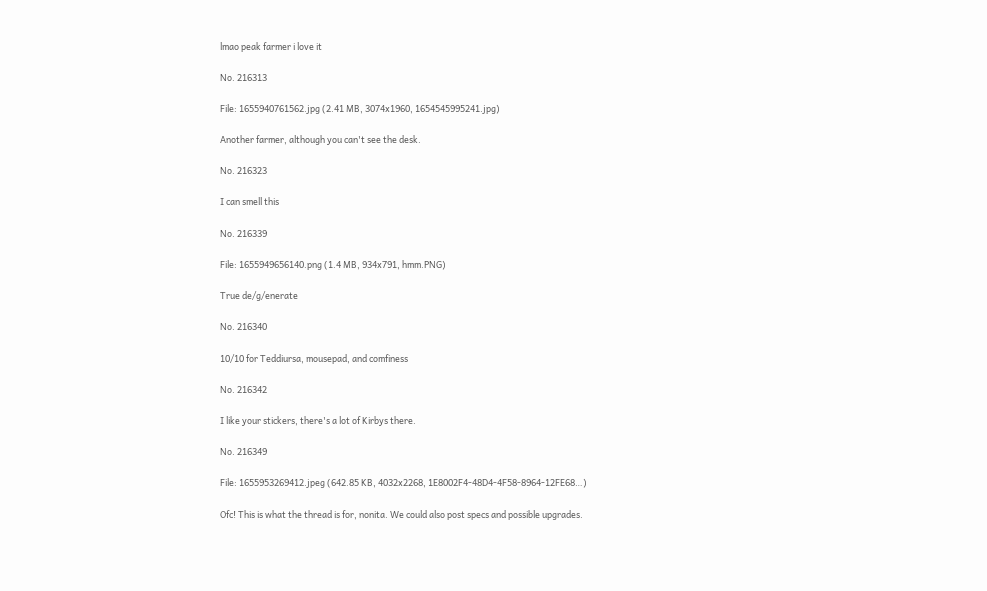lmao peak farmer i love it

No. 216313

File: 1655940761562.jpg (2.41 MB, 3074x1960, 1654545995241.jpg)

Another farmer, although you can't see the desk.

No. 216323

I can smell this

No. 216339

File: 1655949656140.png (1.4 MB, 934x791, hmm.PNG)

True de/g/enerate

No. 216340

10/10 for Teddiursa, mousepad, and comfiness

No. 216342

I like your stickers, there's a lot of Kirbys there.

No. 216349

File: 1655953269412.jpeg (642.85 KB, 4032x2268, 1E8002F4-48D4-4F58-8964-12FE68…)

Ofc! This is what the thread is for, nonita. We could also post specs and possible upgrades.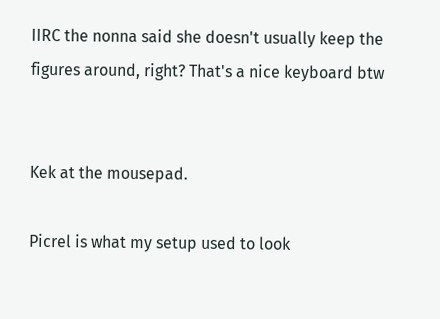IIRC the nonna said she doesn't usually keep the figures around, right? That's a nice keyboard btw


Kek at the mousepad.

Picrel is what my setup used to look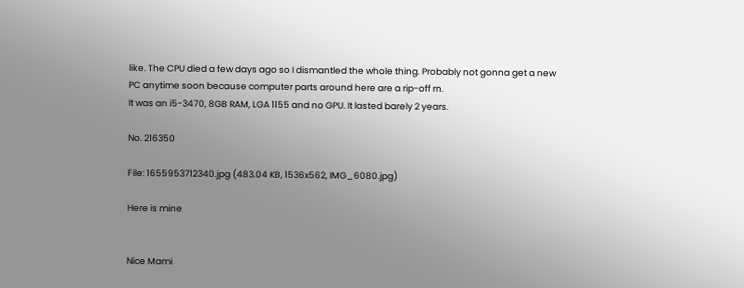like. The CPU died a few days ago so I dismantled the whole thing. Probably not gonna get a new PC anytime soon because computer parts around here are a rip-off rn.
It was an i5-3470, 8GB RAM, LGA 1155 and no GPU. It lasted barely 2 years.

No. 216350

File: 1655953712340.jpg (483.04 KB, 1536x562, IMG_6080.jpg)

Here is mine


Nice Mami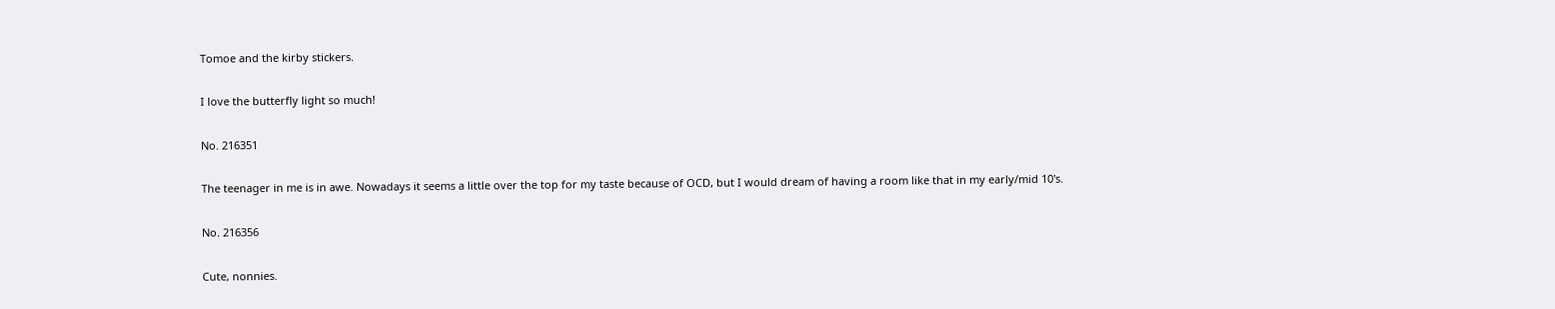Tomoe and the kirby stickers.

I love the butterfly light so much!

No. 216351

The teenager in me is in awe. Nowadays it seems a little over the top for my taste because of OCD, but I would dream of having a room like that in my early/mid 10's.

No. 216356

Cute, nonnies.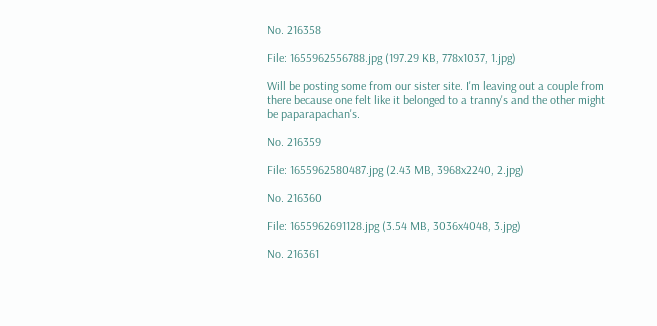No. 216358

File: 1655962556788.jpg (197.29 KB, 778x1037, 1.jpg)

Will be posting some from our sister site. I'm leaving out a couple from there because one felt like it belonged to a tranny's and the other might be paparapachan's.

No. 216359

File: 1655962580487.jpg (2.43 MB, 3968x2240, 2.jpg)

No. 216360

File: 1655962691128.jpg (3.54 MB, 3036x4048, 3.jpg)

No. 216361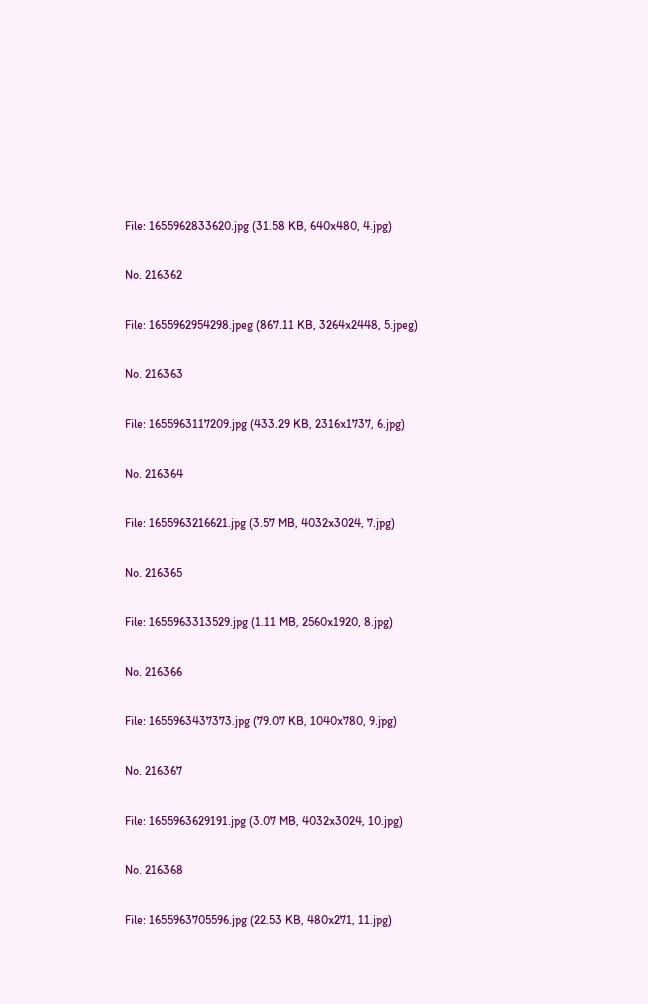File: 1655962833620.jpg (31.58 KB, 640x480, 4.jpg)

No. 216362

File: 1655962954298.jpeg (867.11 KB, 3264x2448, 5.jpeg)

No. 216363

File: 1655963117209.jpg (433.29 KB, 2316x1737, 6.jpg)

No. 216364

File: 1655963216621.jpg (3.57 MB, 4032x3024, 7.jpg)

No. 216365

File: 1655963313529.jpg (1.11 MB, 2560x1920, 8.jpg)

No. 216366

File: 1655963437373.jpg (79.07 KB, 1040x780, 9.jpg)

No. 216367

File: 1655963629191.jpg (3.07 MB, 4032x3024, 10.jpg)

No. 216368

File: 1655963705596.jpg (22.53 KB, 480x271, 11.jpg)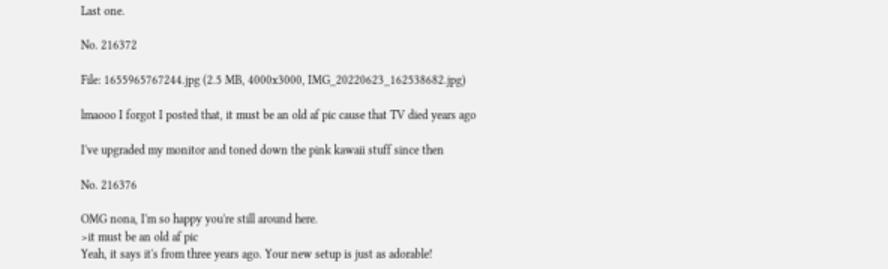Last one.

No. 216372

File: 1655965767244.jpg (2.5 MB, 4000x3000, IMG_20220623_162538682.jpg)

lmaooo I forgot I posted that, it must be an old af pic cause that TV died years ago

I've upgraded my monitor and toned down the pink kawaii stuff since then

No. 216376

OMG nona, I'm so happy you're still around here.
>it must be an old af pic
Yeah, it says it's from three years ago. Your new setup is just as adorable!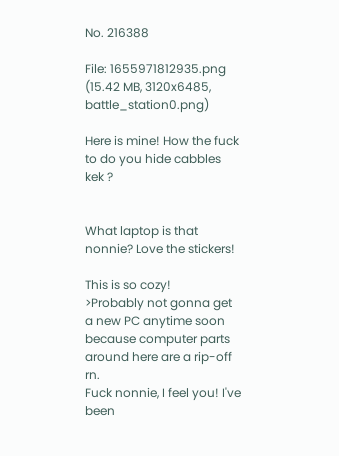No. 216388

File: 1655971812935.png (15.42 MB, 3120x6485, battle_station0.png)

Here is mine! How the fuck to do you hide cabbles kek ?


What laptop is that nonnie? Love the stickers!

This is so cozy!
>Probably not gonna get a new PC anytime soon because computer parts around here are a rip-off rn.
Fuck nonnie, I feel you! I've been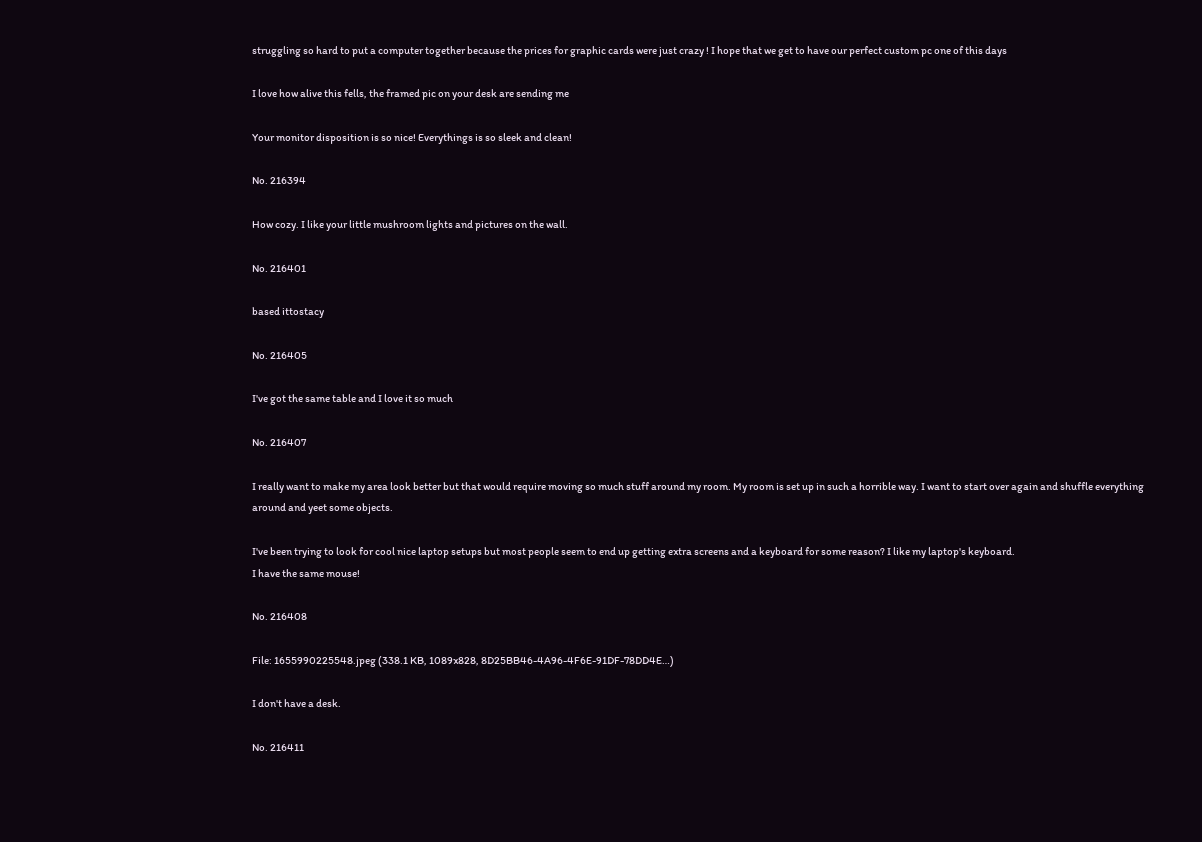struggling so hard to put a computer together because the prices for graphic cards were just crazy ! I hope that we get to have our perfect custom pc one of this days

I love how alive this fells, the framed pic on your desk are sending me

Your monitor disposition is so nice! Everythings is so sleek and clean!

No. 216394

How cozy. I like your little mushroom lights and pictures on the wall.

No. 216401

based ittostacy

No. 216405

I've got the same table and I love it so much

No. 216407

I really want to make my area look better but that would require moving so much stuff around my room. My room is set up in such a horrible way. I want to start over again and shuffle everything around and yeet some objects.

I've been trying to look for cool nice laptop setups but most people seem to end up getting extra screens and a keyboard for some reason? I like my laptop's keyboard.
I have the same mouse!

No. 216408

File: 1655990225548.jpeg (338.1 KB, 1089x828, 8D25BB46-4A96-4F6E-91DF-78DD4E…)

I don't have a desk.

No. 216411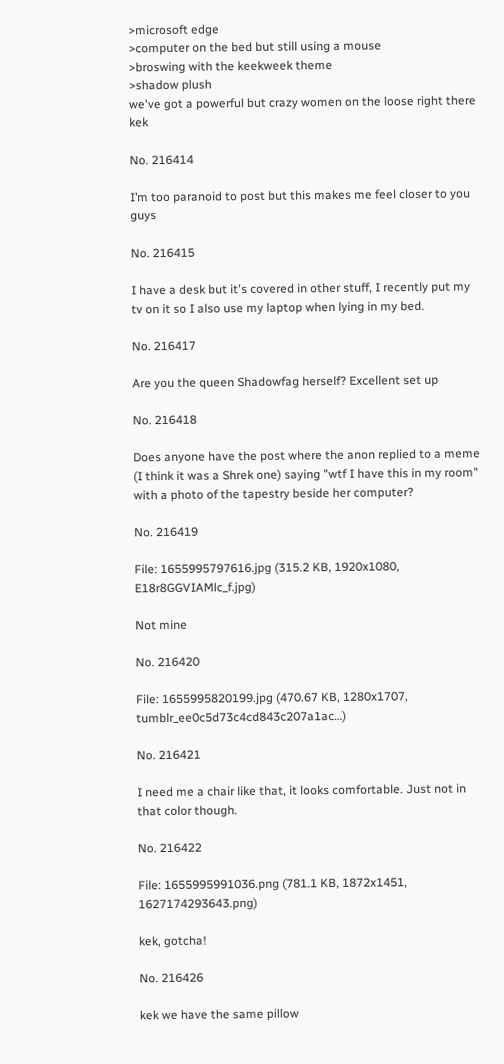>microsoft edge
>computer on the bed but still using a mouse
>broswing with the keekweek theme
>shadow plush
we've got a powerful but crazy women on the loose right there kek

No. 216414

I’m too paranoid to post but this makes me feel closer to you guys

No. 216415

I have a desk but it's covered in other stuff, I recently put my tv on it so I also use my laptop when lying in my bed.

No. 216417

Are you the queen Shadowfag herself? Excellent set up

No. 216418

Does anyone have the post where the anon replied to a meme (I think it was a Shrek one) saying "wtf I have this in my room" with a photo of the tapestry beside her computer?

No. 216419

File: 1655995797616.jpg (315.2 KB, 1920x1080, E18r8GGVIAMlc_f.jpg)

Not mine

No. 216420

File: 1655995820199.jpg (470.67 KB, 1280x1707, tumblr_ee0c5d73c4cd843c207a1ac…)

No. 216421

I need me a chair like that, it looks comfortable. Just not in that color though.

No. 216422

File: 1655995991036.png (781.1 KB, 1872x1451, 1627174293643.png)

kek, gotcha!

No. 216426

kek we have the same pillow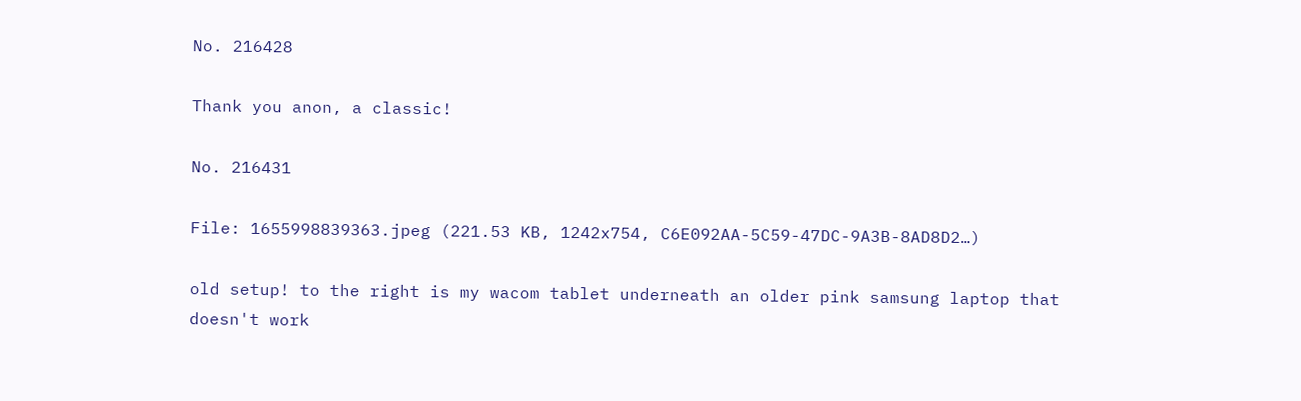No. 216428

Thank you anon, a classic!

No. 216431

File: 1655998839363.jpeg (221.53 KB, 1242x754, C6E092AA-5C59-47DC-9A3B-8AD8D2…)

old setup! to the right is my wacom tablet underneath an older pink samsung laptop that doesn't work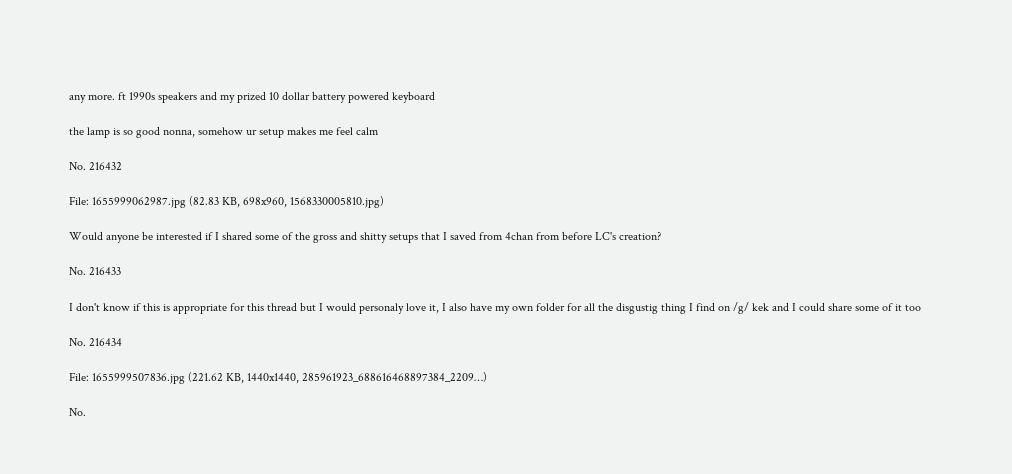any more. ft 1990s speakers and my prized 10 dollar battery powered keyboard

the lamp is so good nonna, somehow ur setup makes me feel calm

No. 216432

File: 1655999062987.jpg (82.83 KB, 698x960, 1568330005810.jpg)

Would anyone be interested if I shared some of the gross and shitty setups that I saved from 4chan from before LC's creation?

No. 216433

I don't know if this is appropriate for this thread but I would personaly love it, I also have my own folder for all the disgustig thing I find on /g/ kek and I could share some of it too

No. 216434

File: 1655999507836.jpg (221.62 KB, 1440x1440, 285961923_688616468897384_2209…)

No.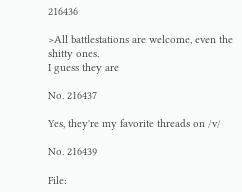216436

>All battlestations are welcome, even the shitty ones.
I guess they are

No. 216437

Yes, they're my favorite threads on /v/

No. 216439

File: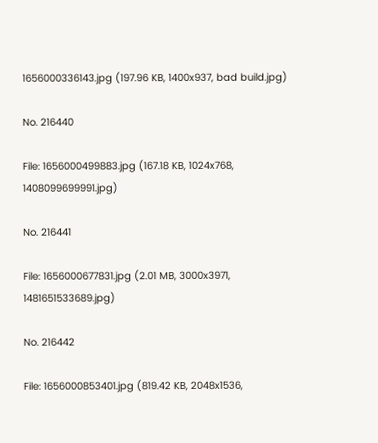1656000336143.jpg (197.96 KB, 1400x937, bad build.jpg)

No. 216440

File: 1656000499883.jpg (167.18 KB, 1024x768, 1408099699991.jpg)

No. 216441

File: 1656000677831.jpg (2.01 MB, 3000x3971, 1481651533689.jpg)

No. 216442

File: 1656000853401.jpg (819.42 KB, 2048x1536,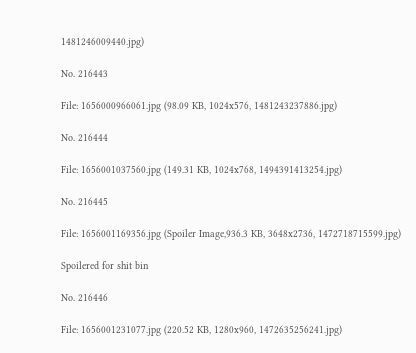1481246009440.jpg)

No. 216443

File: 1656000966061.jpg (98.09 KB, 1024x576, 1481243237886.jpg)

No. 216444

File: 1656001037560.jpg (149.31 KB, 1024x768, 1494391413254.jpg)

No. 216445

File: 1656001169356.jpg (Spoiler Image,936.3 KB, 3648x2736, 1472718715599.jpg)

Spoilered for shit bin

No. 216446

File: 1656001231077.jpg (220.52 KB, 1280x960, 1472635256241.jpg)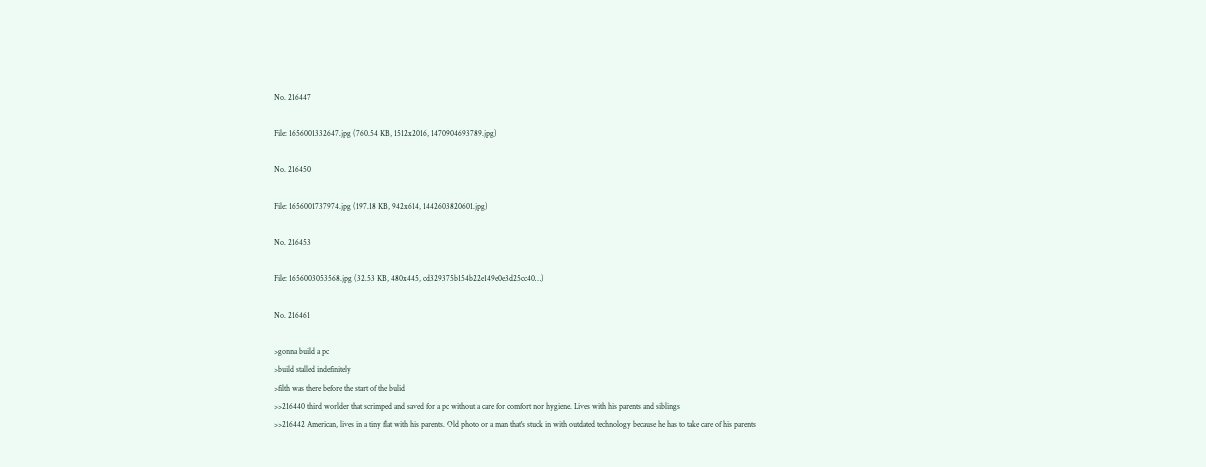No. 216447

File: 1656001332647.jpg (760.54 KB, 1512x2016, 1470904693789.jpg)

No. 216450

File: 1656001737974.jpg (197.18 KB, 942x614, 1442603820601.jpg)

No. 216453

File: 1656003053568.jpg (32.53 KB, 480x445, cd329375b154b22e149e0e3d25cc40…)

No. 216461

>gonna build a pc
>build stalled indefinitely
>filth was there before the start of the bulid
>>216440 third worlder that scrimped and saved for a pc without a care for comfort nor hygiene. Lives with his parents and siblings
>>216442 American, lives in a tiny flat with his parents. Old photo or a man that's stuck in with outdated technology because he has to take care of his parents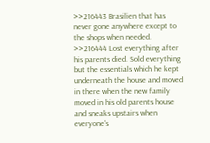>>216443 Brasilien that has never gone anywhere except to the shops when needed.
>>216444 Lost everything after his parents died. Sold everything but the essentials which he kept underneath the house and moved in there when the new family moved in his old parents house and sneaks upstairs when everyone's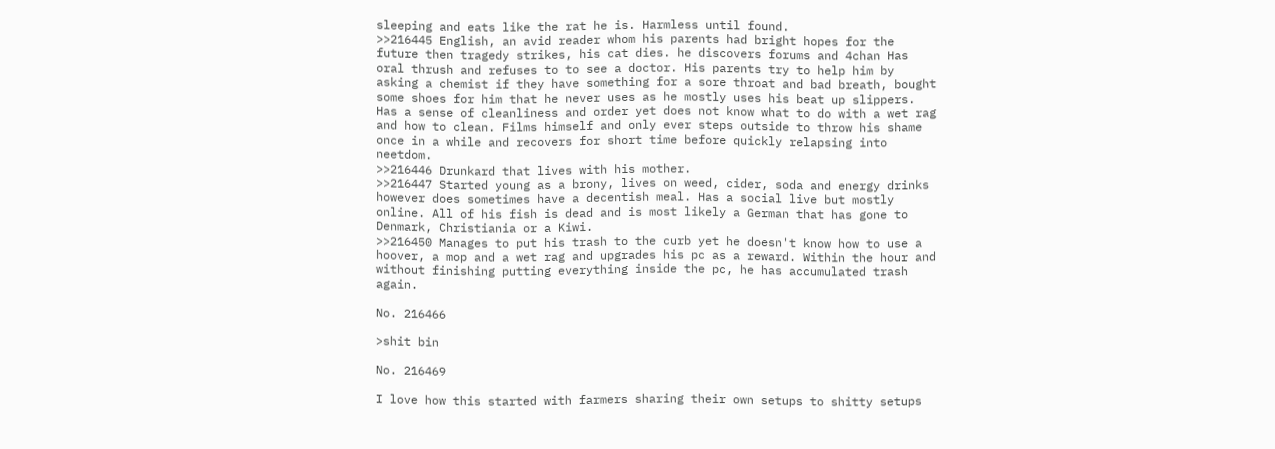sleeping and eats like the rat he is. Harmless until found.
>>216445 English, an avid reader whom his parents had bright hopes for the future then tragedy strikes, his cat dies. he discovers forums and 4chan Has oral thrush and refuses to to see a doctor. His parents try to help him by asking a chemist if they have something for a sore throat and bad breath, bought some shoes for him that he never uses as he mostly uses his beat up slippers. Has a sense of cleanliness and order yet does not know what to do with a wet rag and how to clean. Films himself and only ever steps outside to throw his shame once in a while and recovers for short time before quickly relapsing into neetdom.
>>216446 Drunkard that lives with his mother.
>>216447 Started young as a brony, lives on weed, cider, soda and energy drinks however does sometimes have a decentish meal. Has a social live but mostly online. All of his fish is dead and is most likely a German that has gone to Denmark, Christiania or a Kiwi.
>>216450 Manages to put his trash to the curb yet he doesn't know how to use a hoover, a mop and a wet rag and upgrades his pc as a reward. Within the hour and without finishing putting everything inside the pc, he has accumulated trash again.

No. 216466

>shit bin

No. 216469

I love how this started with farmers sharing their own setups to shitty setups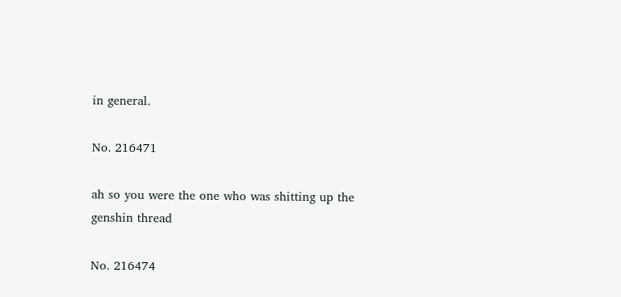in general.

No. 216471

ah so you were the one who was shitting up the genshin thread

No. 216474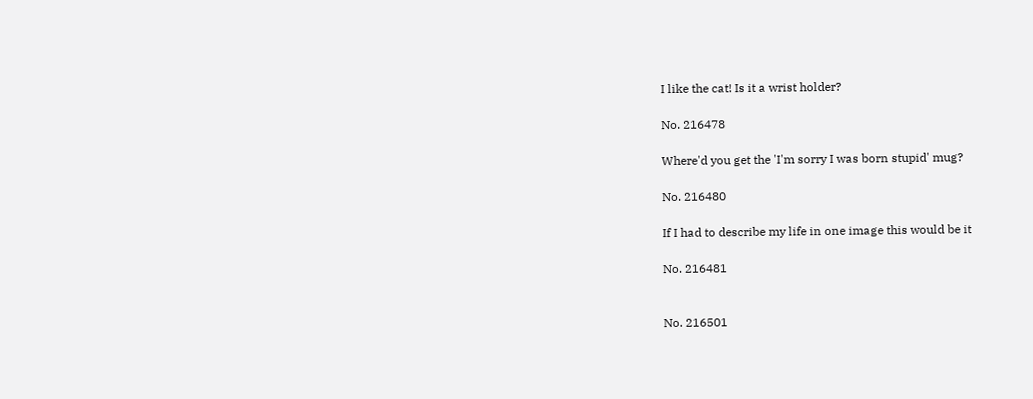I like the cat! Is it a wrist holder?

No. 216478

Where'd you get the 'I'm sorry I was born stupid' mug?

No. 216480

If I had to describe my life in one image this would be it

No. 216481


No. 216501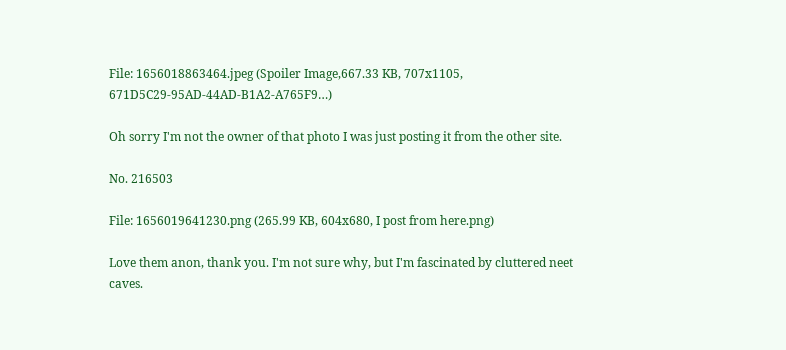File: 1656018863464.jpeg (Spoiler Image,667.33 KB, 707x1105, 671D5C29-95AD-44AD-B1A2-A765F9…)

Oh sorry I'm not the owner of that photo I was just posting it from the other site.

No. 216503

File: 1656019641230.png (265.99 KB, 604x680, I post from here.png)

Love them anon, thank you. I'm not sure why, but I'm fascinated by cluttered neet caves.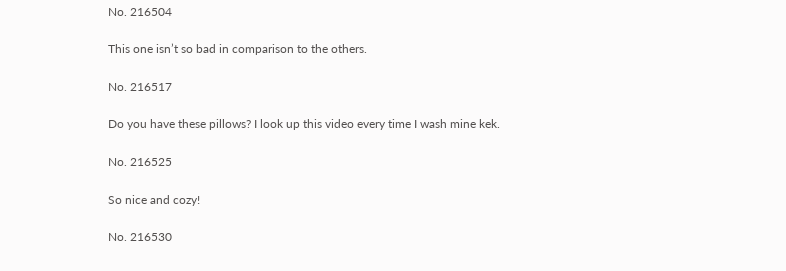No. 216504

This one isn’t so bad in comparison to the others.

No. 216517

Do you have these pillows? I look up this video every time I wash mine kek.

No. 216525

So nice and cozy!

No. 216530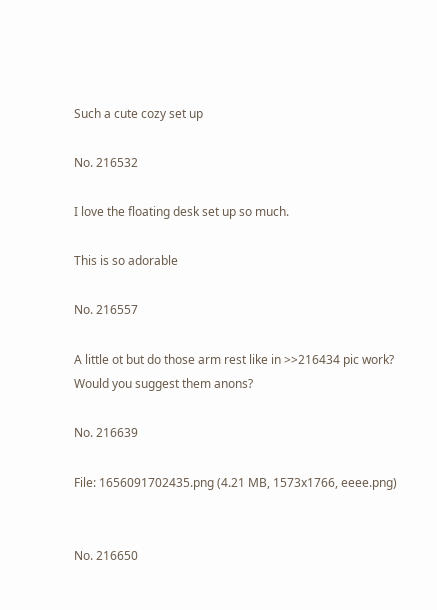Such a cute cozy set up

No. 216532

I love the floating desk set up so much.

This is so adorable

No. 216557

A little ot but do those arm rest like in >>216434 pic work? Would you suggest them anons?

No. 216639

File: 1656091702435.png (4.21 MB, 1573x1766, eeee.png)


No. 216650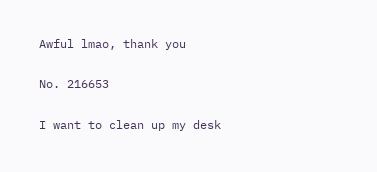Awful lmao, thank you

No. 216653

I want to clean up my desk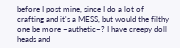before I post mine, since I do a lot of crafting and it's a MESS, but would the filthy one be more ~authetic~? I have creepy doll heads and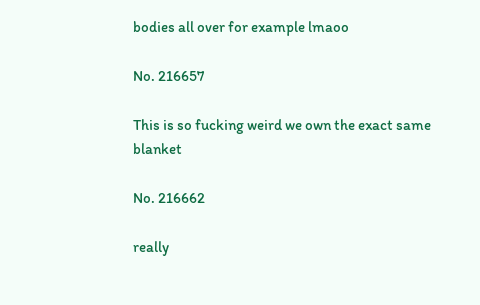bodies all over for example lmaoo

No. 216657

This is so fucking weird we own the exact same blanket

No. 216662

really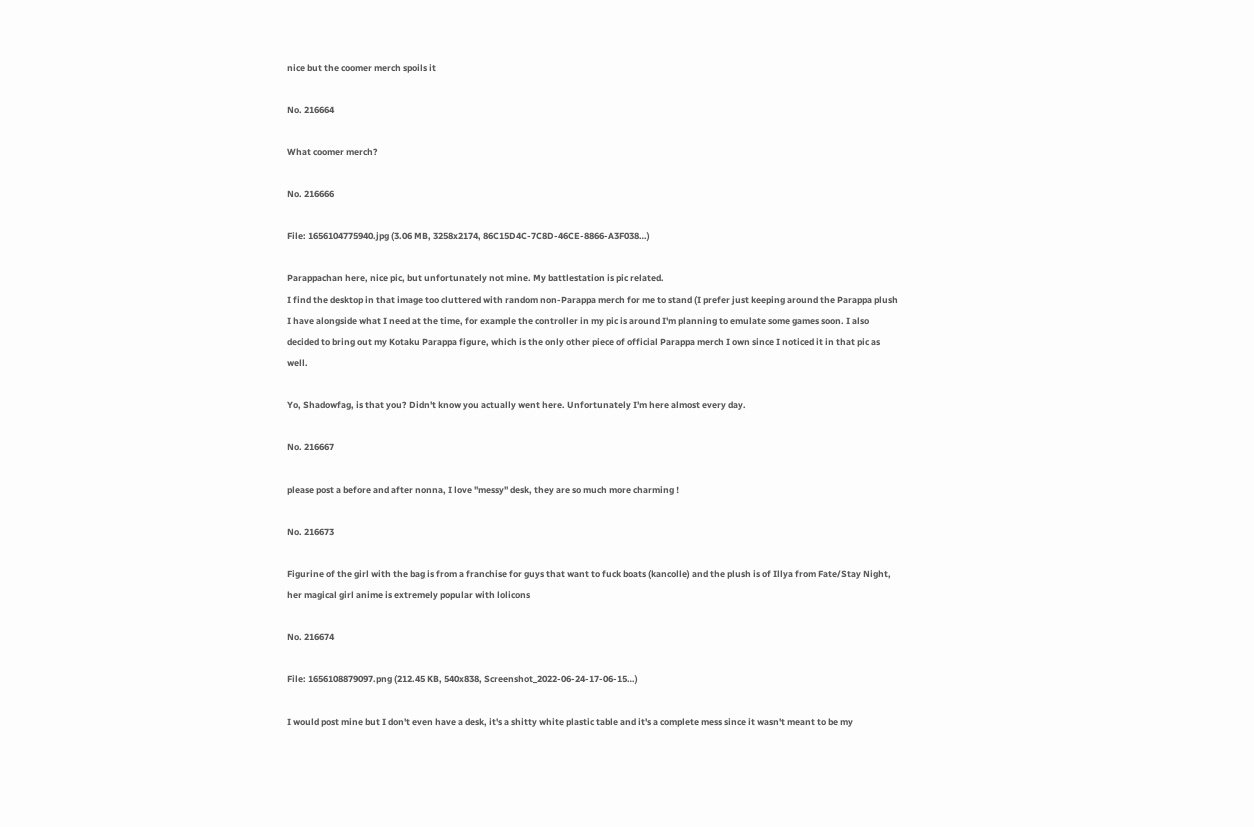nice but the coomer merch spoils it

No. 216664

What coomer merch?

No. 216666

File: 1656104775940.jpg (3.06 MB, 3258x2174, 86C15D4C-7C8D-46CE-8866-A3F038…)

Parappachan here, nice pic, but unfortunately not mine. My battlestation is pic related.
I find the desktop in that image too cluttered with random non-Parappa merch for me to stand (I prefer just keeping around the Parappa plush I have alongside what I need at the time, for example the controller in my pic is around I'm planning to emulate some games soon. I also decided to bring out my Kotaku Parappa figure, which is the only other piece of official Parappa merch I own since I noticed it in that pic as well.

Yo, Shadowfag, is that you? Didn't know you actually went here. Unfortunately I'm here almost every day.

No. 216667

please post a before and after nonna, I love "messy" desk, they are so much more charming !

No. 216673

Figurine of the girl with the bag is from a franchise for guys that want to fuck boats (kancolle) and the plush is of Illya from Fate/Stay Night, her magical girl anime is extremely popular with lolicons

No. 216674

File: 1656108879097.png (212.45 KB, 540x838, Screenshot_2022-06-24-17-06-15…)

I would post mine but I don't even have a desk, it's a shitty white plastic table and it's a complete mess since it wasn't meant to be my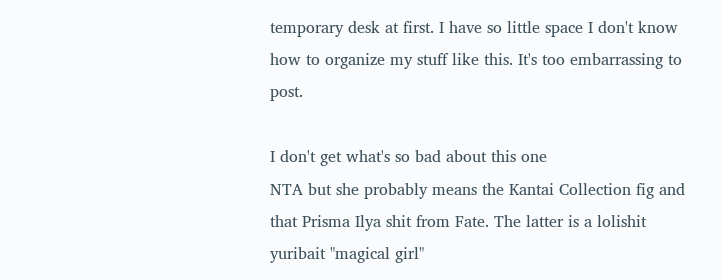temporary desk at first. I have so little space I don't know how to organize my stuff like this. It's too embarrassing to post.

I don't get what's so bad about this one
NTA but she probably means the Kantai Collection fig and that Prisma Ilya shit from Fate. The latter is a lolishit yuribait "magical girl"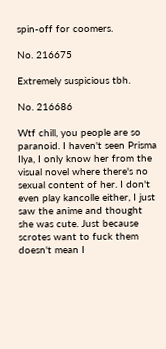spin-off for coomers.

No. 216675

Extremely suspicious tbh.

No. 216686

Wtf chill, you people are so paranoid. I haven't seen Prisma Ilya, I only know her from the visual novel where there's no sexual content of her. I don't even play kancolle either, I just saw the anime and thought she was cute. Just because scrotes want to fuck them doesn't mean I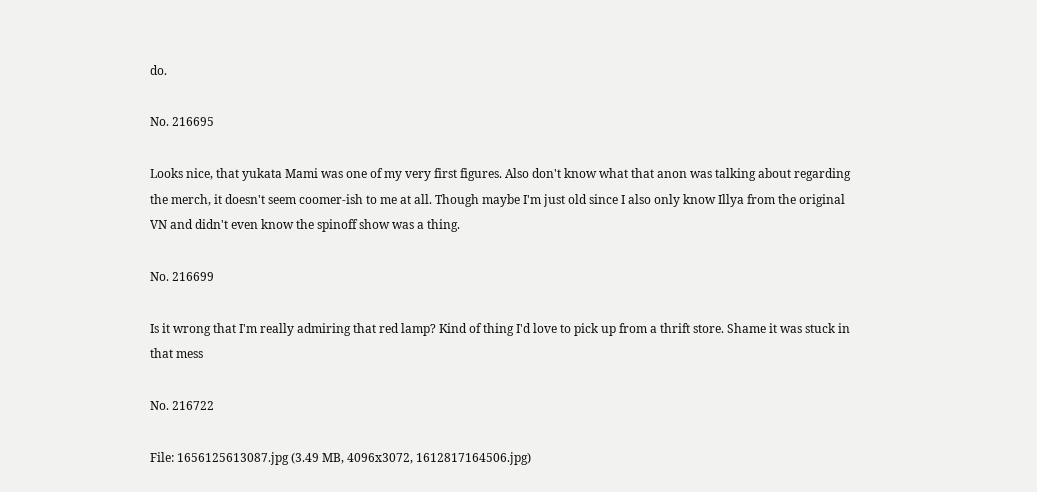do.

No. 216695

Looks nice, that yukata Mami was one of my very first figures. Also don't know what that anon was talking about regarding the merch, it doesn't seem coomer-ish to me at all. Though maybe I'm just old since I also only know Illya from the original VN and didn't even know the spinoff show was a thing.

No. 216699

Is it wrong that I'm really admiring that red lamp? Kind of thing I'd love to pick up from a thrift store. Shame it was stuck in that mess

No. 216722

File: 1656125613087.jpg (3.49 MB, 4096x3072, 1612817164506.jpg)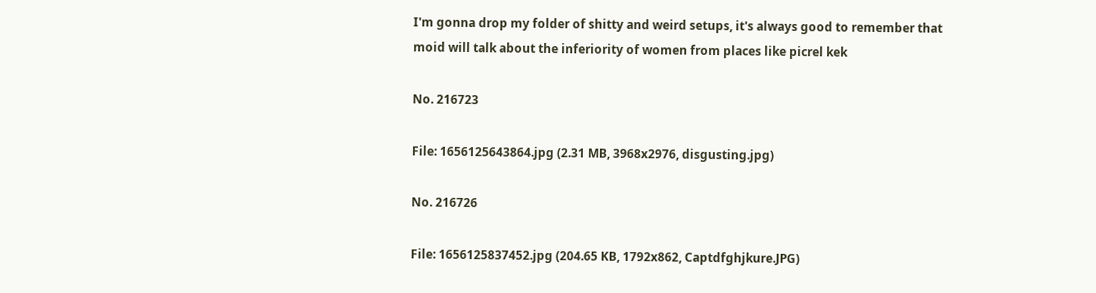I'm gonna drop my folder of shitty and weird setups, it's always good to remember that moid will talk about the inferiority of women from places like picrel kek

No. 216723

File: 1656125643864.jpg (2.31 MB, 3968x2976, disgusting.jpg)

No. 216726

File: 1656125837452.jpg (204.65 KB, 1792x862, Captdfghjkure.JPG)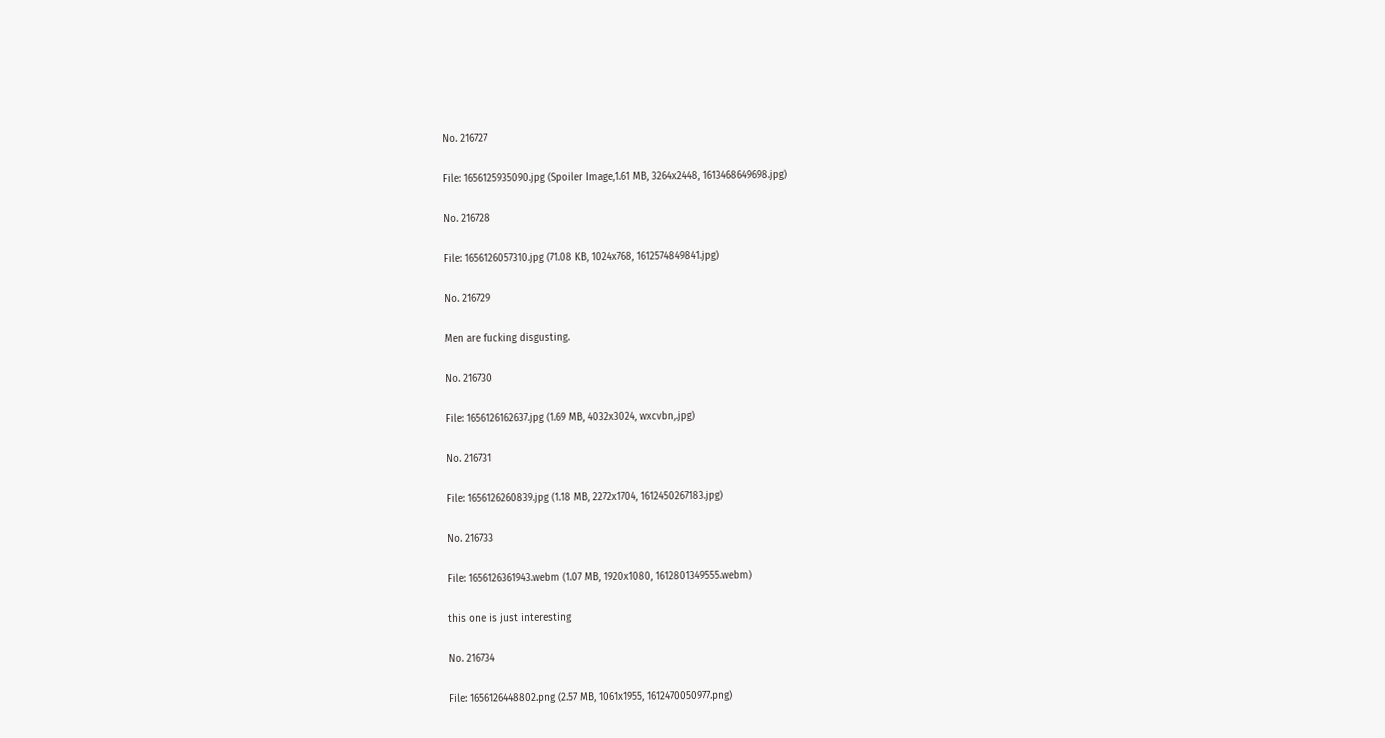No. 216727

File: 1656125935090.jpg (Spoiler Image,1.61 MB, 3264x2448, 1613468649698.jpg)

No. 216728

File: 1656126057310.jpg (71.08 KB, 1024x768, 1612574849841.jpg)

No. 216729

Men are fucking disgusting.

No. 216730

File: 1656126162637.jpg (1.69 MB, 4032x3024, wxcvbn,.jpg)

No. 216731

File: 1656126260839.jpg (1.18 MB, 2272x1704, 1612450267183.jpg)

No. 216733

File: 1656126361943.webm (1.07 MB, 1920x1080, 1612801349555.webm)

this one is just interesting

No. 216734

File: 1656126448802.png (2.57 MB, 1061x1955, 1612470050977.png)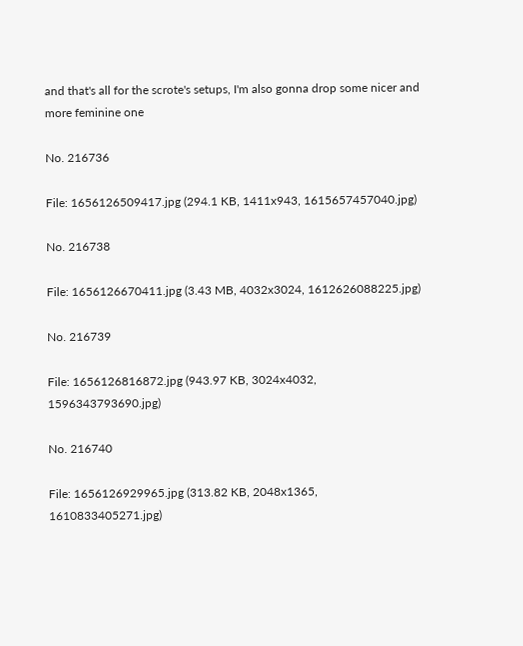and that's all for the scrote's setups, I'm also gonna drop some nicer and more feminine one

No. 216736

File: 1656126509417.jpg (294.1 KB, 1411x943, 1615657457040.jpg)

No. 216738

File: 1656126670411.jpg (3.43 MB, 4032x3024, 1612626088225.jpg)

No. 216739

File: 1656126816872.jpg (943.97 KB, 3024x4032, 1596343793690.jpg)

No. 216740

File: 1656126929965.jpg (313.82 KB, 2048x1365, 1610833405271.jpg)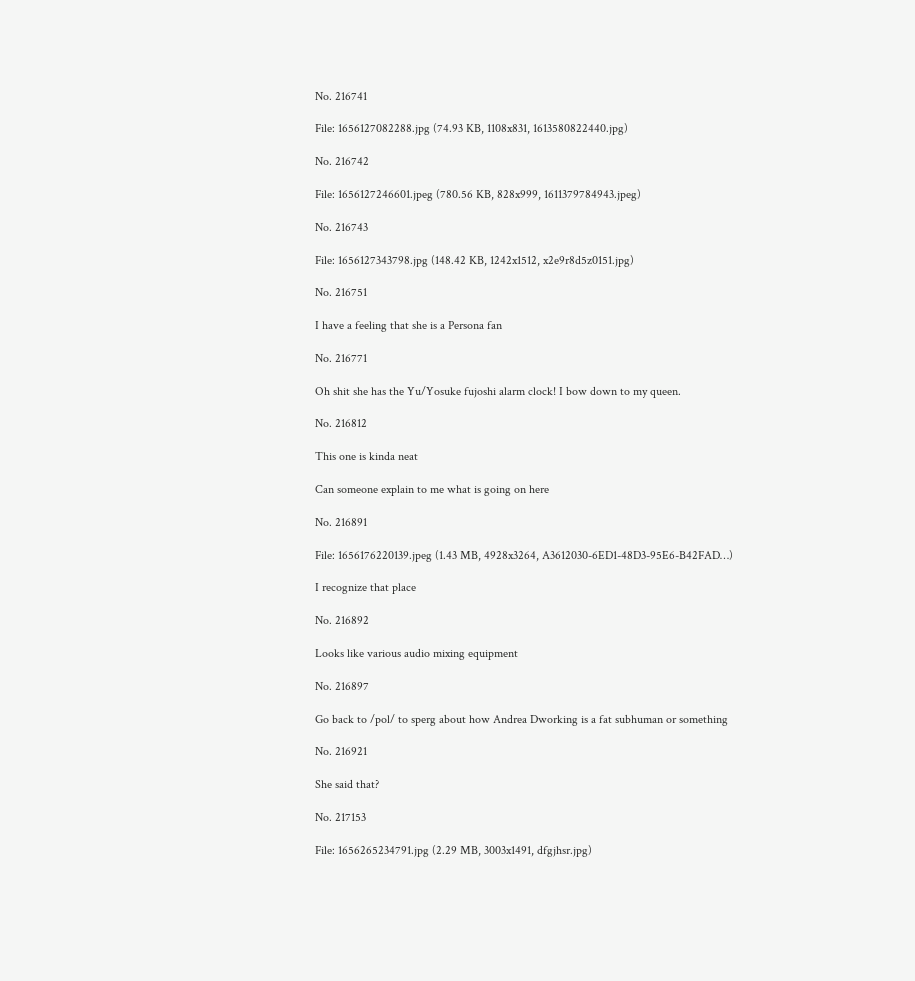No. 216741

File: 1656127082288.jpg (74.93 KB, 1108x831, 1613580822440.jpg)

No. 216742

File: 1656127246601.jpeg (780.56 KB, 828x999, 1611379784943.jpeg)

No. 216743

File: 1656127343798.jpg (148.42 KB, 1242x1512, x2e9r8d5z0151.jpg)

No. 216751

I have a feeling that she is a Persona fan

No. 216771

Oh shit she has the Yu/Yosuke fujoshi alarm clock! I bow down to my queen.

No. 216812

This one is kinda neat

Can someone explain to me what is going on here

No. 216891

File: 1656176220139.jpeg (1.43 MB, 4928x3264, A3612030-6ED1-48D3-95E6-B42FAD…)

I recognize that place

No. 216892

Looks like various audio mixing equipment

No. 216897

Go back to /pol/ to sperg about how Andrea Dworking is a fat subhuman or something

No. 216921

She said that?

No. 217153

File: 1656265234791.jpg (2.29 MB, 3003x1491, dfgjhsr.jpg)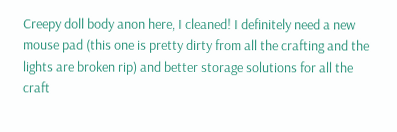Creepy doll body anon here, I cleaned! I definitely need a new mouse pad (this one is pretty dirty from all the crafting and the lights are broken rip) and better storage solutions for all the craft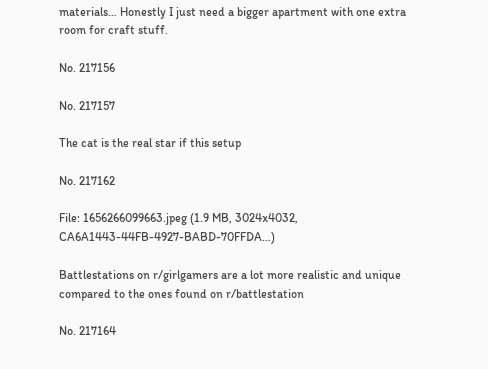materials… Honestly I just need a bigger apartment with one extra room for craft stuff.

No. 217156

No. 217157

The cat is the real star if this setup

No. 217162

File: 1656266099663.jpeg (1.9 MB, 3024x4032, CA6A1443-44FB-4927-BABD-70FFDA…)

Battlestations on r/girlgamers are a lot more realistic and unique compared to the ones found on r/battlestation

No. 217164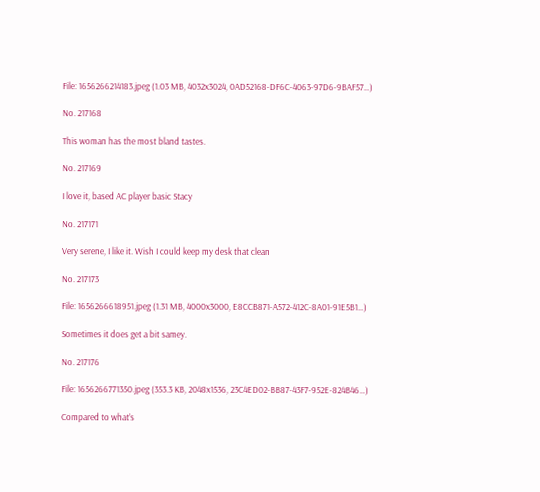File: 1656266214183.jpeg (1.03 MB, 4032x3024, 0AD52168-DF6C-4063-97D6-9BAF57…)

No. 217168

This woman has the most bland tastes.

No. 217169

I love it, based AC player basic Stacy

No. 217171

Very serene, I like it. Wish I could keep my desk that clean

No. 217173

File: 1656266618951.jpeg (1.31 MB, 4000x3000, E8CCB871-A572-412C-8A01-91E5B1…)

Sometimes it does get a bit samey.

No. 217176

File: 1656266771350.jpeg (353.3 KB, 2048x1536, 23C4ED02-BB87-43F7-952E-824B46…)

Compared to what’s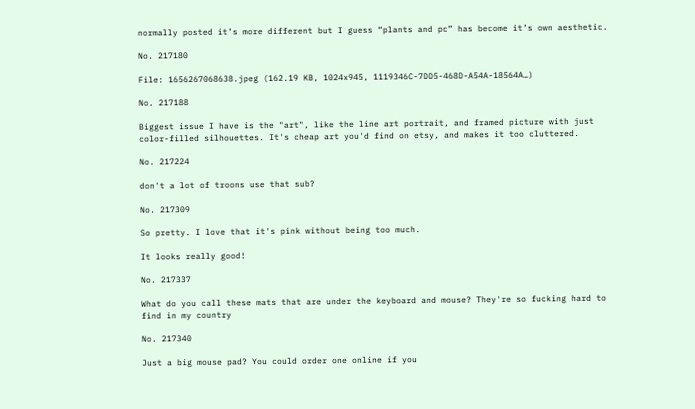normally posted it’s more different but I guess “plants and pc” has become it’s own aesthetic.

No. 217180

File: 1656267068638.jpeg (162.19 KB, 1024x945, 1119346C-7DD5-468D-A54A-18564A…)

No. 217188

Biggest issue I have is the "art", like the line art portrait, and framed picture with just color-filled silhouettes. It's cheap art you'd find on etsy, and makes it too cluttered.

No. 217224

don't a lot of troons use that sub?

No. 217309

So pretty. I love that it's pink without being too much.

It looks really good!

No. 217337

What do you call these mats that are under the keyboard and mouse? They're so fucking hard to find in my country

No. 217340

Just a big mouse pad? You could order one online if you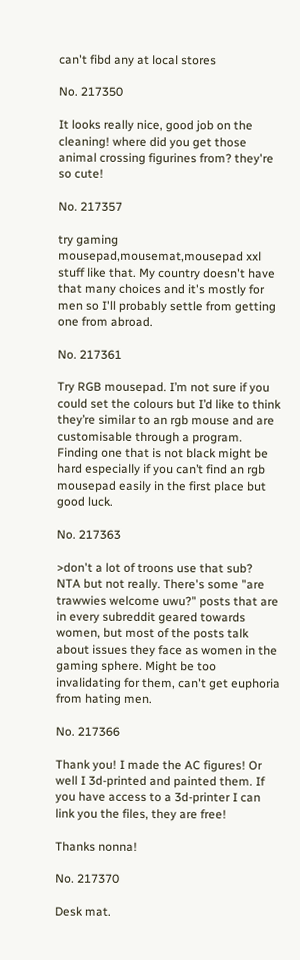can't fibd any at local stores

No. 217350

It looks really nice, good job on the cleaning! where did you get those animal crossing figurines from? they're so cute!

No. 217357

try gaming mousepad,mousemat,mousepad xxl stuff like that. My country doesn't have that many choices and it's mostly for men so I'll probably settle from getting one from abroad.

No. 217361

Try RGB mousepad. I’m not sure if you could set the colours but I’d like to think they’re similar to an rgb mouse and are customisable through a program.
Finding one that is not black might be hard especially if you can’t find an rgb mousepad easily in the first place but good luck.

No. 217363

>don't a lot of troons use that sub?
NTA but not really. There's some "are trawwies welcome uwu?" posts that are in every subreddit geared towards women, but most of the posts talk about issues they face as women in the gaming sphere. Might be too invalidating for them, can't get euphoria from hating men.

No. 217366

Thank you! I made the AC figures! Or well I 3d-printed and painted them. If you have access to a 3d-printer I can link you the files, they are free!

Thanks nonna!

No. 217370

Desk mat.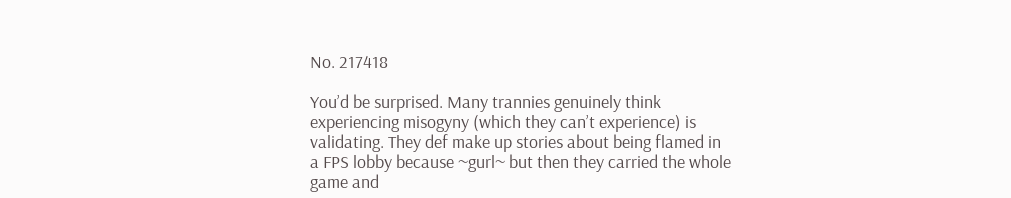No. 217418

You’d be surprised. Many trannies genuinely think experiencing misogyny (which they can’t experience) is validating. They def make up stories about being flamed in a FPS lobby because ~gurl~ but then they carried the whole game and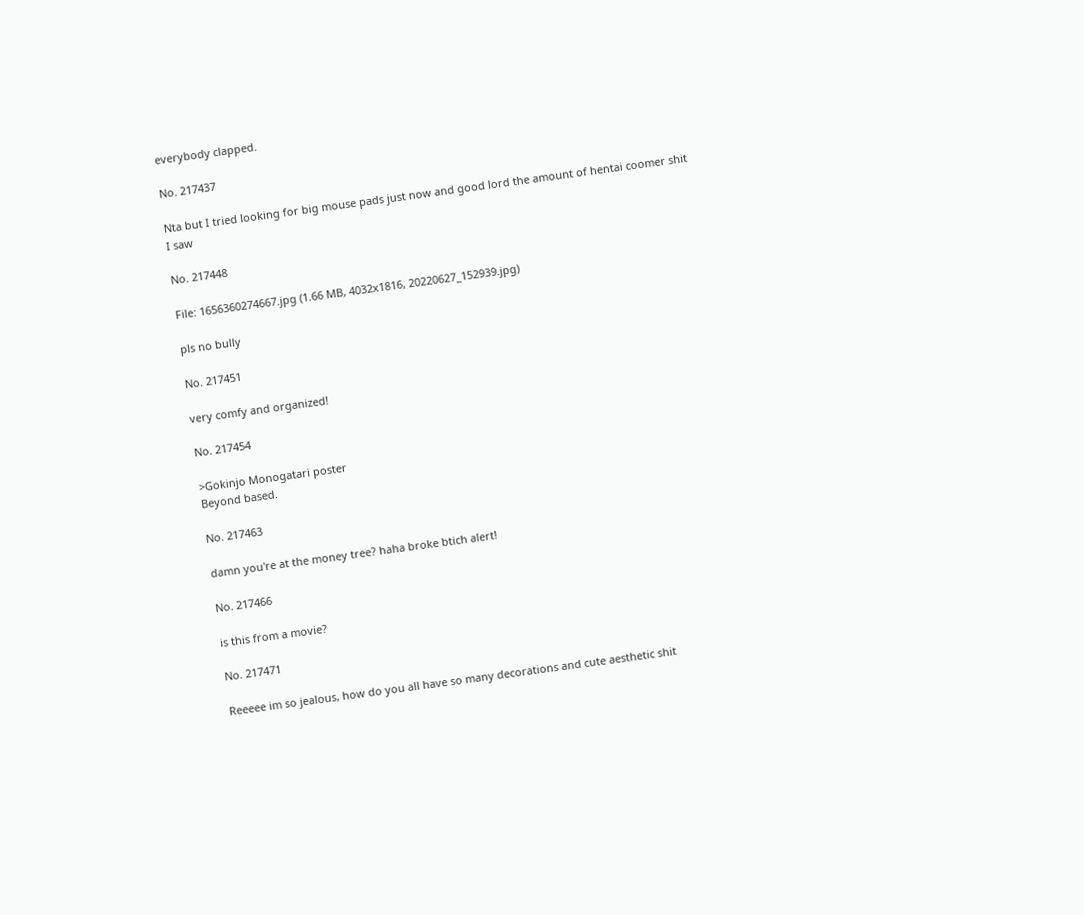everybody clapped.

No. 217437

Nta but I tried looking for big mouse pads just now and good lord the amount of hentai coomer shit I saw

No. 217448

File: 1656360274667.jpg (1.66 MB, 4032x1816, 20220627_152939.jpg)

pls no bully

No. 217451

very comfy and organized!

No. 217454

>Gokinjo Monogatari poster
Beyond based.

No. 217463

damn you're at the money tree? haha broke btich alert!

No. 217466

is this from a movie?

No. 217471

Reeeee im so jealous, how do you all have so many decorations and cute aesthetic shit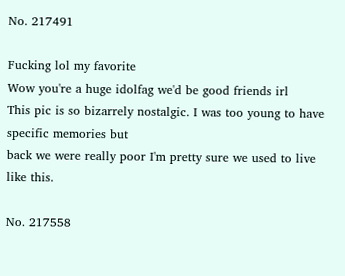No. 217491

Fucking lol my favorite
Wow you're a huge idolfag we'd be good friends irl
This pic is so bizarrely nostalgic. I was too young to have specific memories but
back we were really poor I'm pretty sure we used to live like this.

No. 217558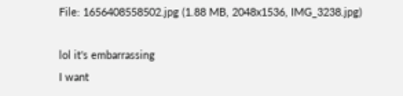File: 1656408558502.jpg (1.88 MB, 2048x1536, IMG_3238.jpg)

lol it's embarrassing
I want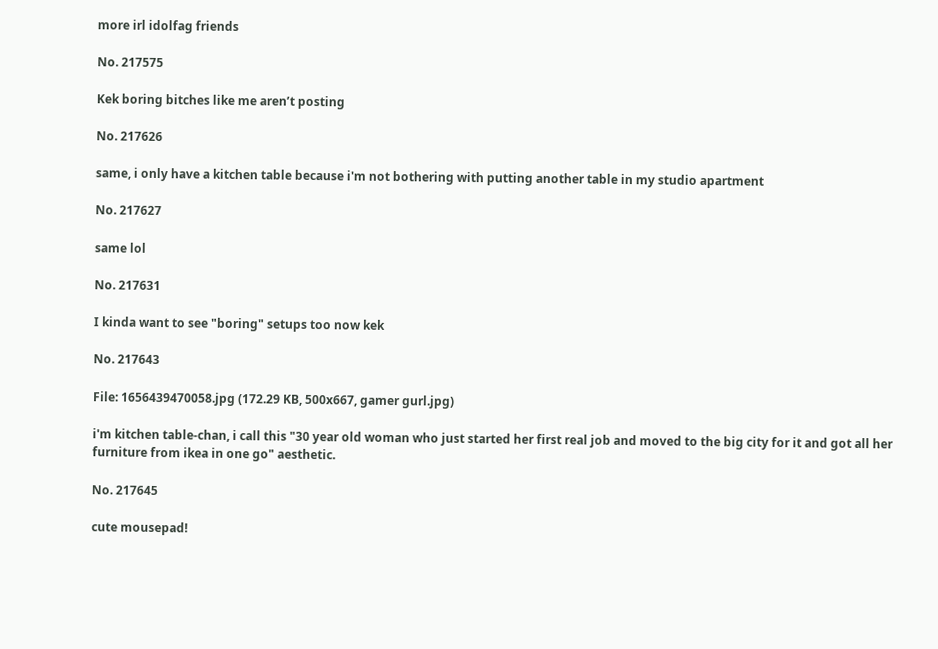more irl idolfag friends

No. 217575

Kek boring bitches like me aren’t posting

No. 217626

same, i only have a kitchen table because i'm not bothering with putting another table in my studio apartment

No. 217627

same lol

No. 217631

I kinda want to see "boring" setups too now kek

No. 217643

File: 1656439470058.jpg (172.29 KB, 500x667, gamer gurl.jpg)

i'm kitchen table-chan, i call this "30 year old woman who just started her first real job and moved to the big city for it and got all her furniture from ikea in one go" aesthetic.

No. 217645

cute mousepad!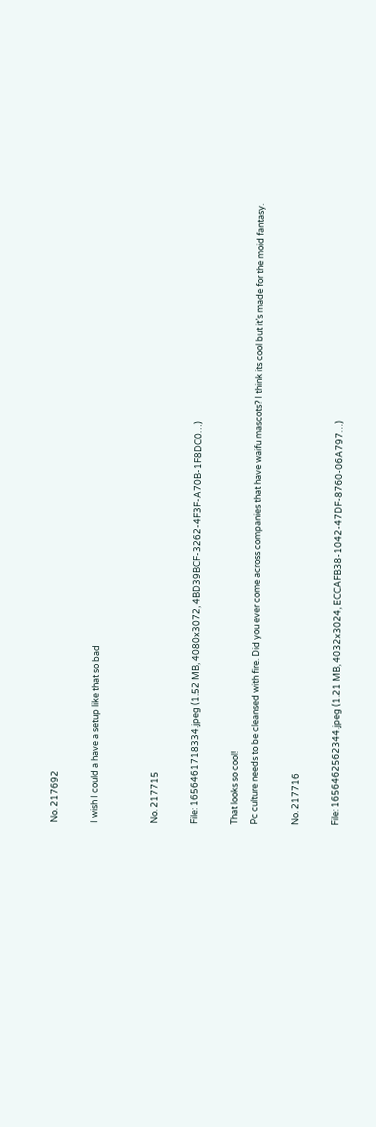No. 217692

I wish I could a have a setup like that so bad


No. 217715

File: 1656461718334.jpeg (1.52 MB, 4080x3072, 4BD39BCF-3262-4F3F-A70B-1F8DC0…)

That looks so cool!
Pc culture needs to be cleansed with fire. Did you ever come across companies that have waifu mascots? I think its cool but it’s made for the moid fantasy.

No. 217716

File: 1656462562344.jpeg (1.21 MB, 4032x3024, ECCAFB38-1042-47DF-8760-06A797…)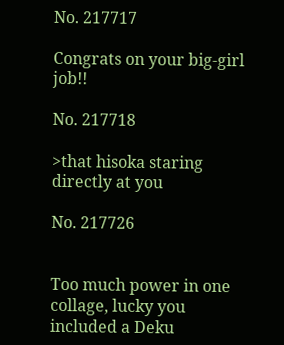No. 217717

Congrats on your big-girl job!!

No. 217718

>that hisoka staring directly at you

No. 217726


Too much power in one collage, lucky you included a Deku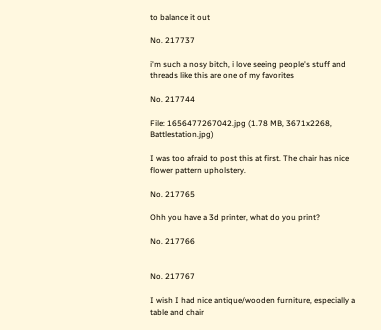to balance it out

No. 217737

i'm such a nosy bitch, i love seeing people's stuff and threads like this are one of my favorites

No. 217744

File: 1656477267042.jpg (1.78 MB, 3671x2268, Battlestation.jpg)

I was too afraid to post this at first. The chair has nice flower pattern upholstery.

No. 217765

Ohh you have a 3d printer, what do you print?

No. 217766


No. 217767

I wish I had nice antique/wooden furniture, especially a table and chair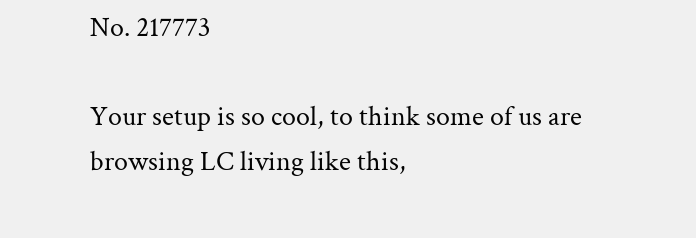No. 217773

Your setup is so cool, to think some of us are browsing LC living like this,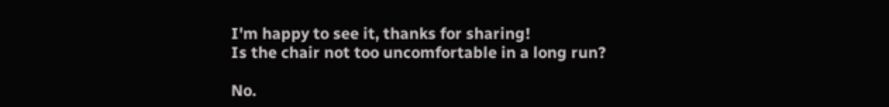I'm happy to see it, thanks for sharing!
Is the chair not too uncomfortable in a long run?

No.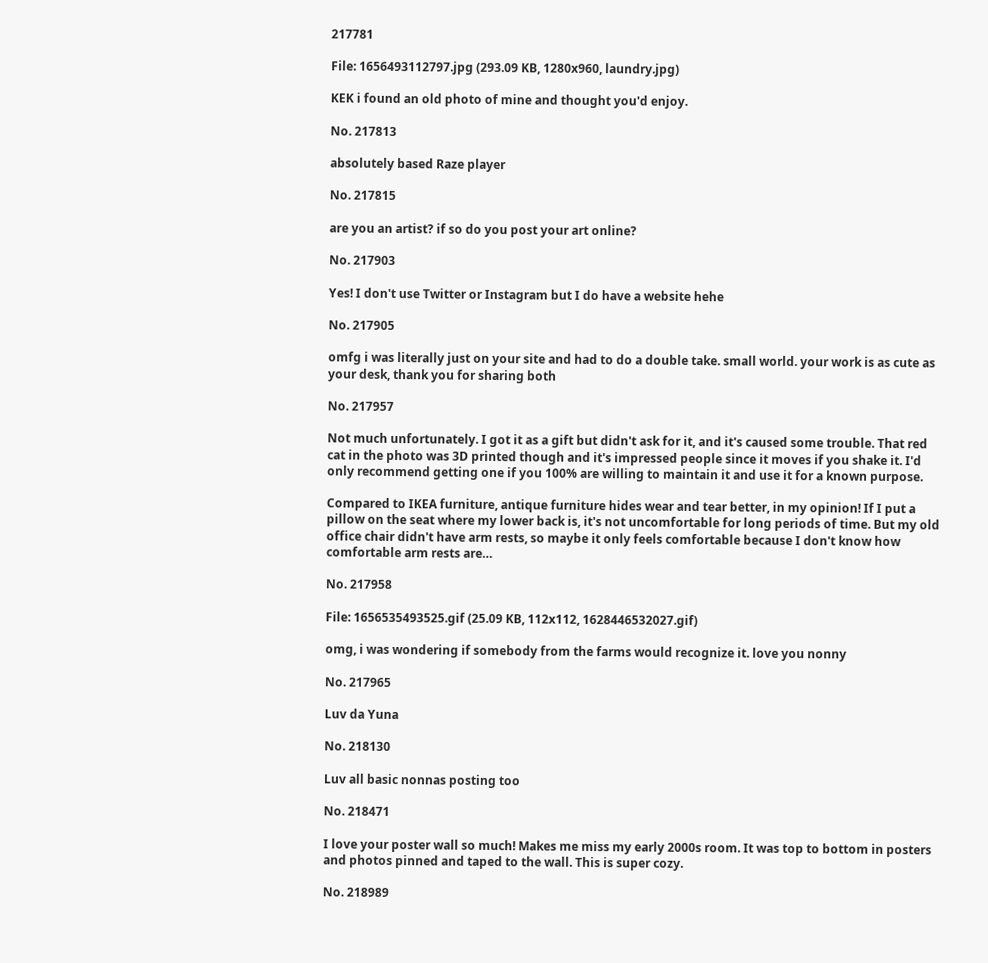217781

File: 1656493112797.jpg (293.09 KB, 1280x960, laundry.jpg)

KEK i found an old photo of mine and thought you'd enjoy.

No. 217813

absolutely based Raze player

No. 217815

are you an artist? if so do you post your art online?

No. 217903

Yes! I don't use Twitter or Instagram but I do have a website hehe

No. 217905

omfg i was literally just on your site and had to do a double take. small world. your work is as cute as your desk, thank you for sharing both

No. 217957

Not much unfortunately. I got it as a gift but didn't ask for it, and it's caused some trouble. That red cat in the photo was 3D printed though and it's impressed people since it moves if you shake it. I'd only recommend getting one if you 100% are willing to maintain it and use it for a known purpose.

Compared to IKEA furniture, antique furniture hides wear and tear better, in my opinion! If I put a pillow on the seat where my lower back is, it's not uncomfortable for long periods of time. But my old office chair didn't have arm rests, so maybe it only feels comfortable because I don't know how comfortable arm rests are…

No. 217958

File: 1656535493525.gif (25.09 KB, 112x112, 1628446532027.gif)

omg, i was wondering if somebody from the farms would recognize it. love you nonny

No. 217965

Luv da Yuna

No. 218130

Luv all basic nonnas posting too

No. 218471

I love your poster wall so much! Makes me miss my early 2000s room. It was top to bottom in posters and photos pinned and taped to the wall. This is super cozy.

No. 218989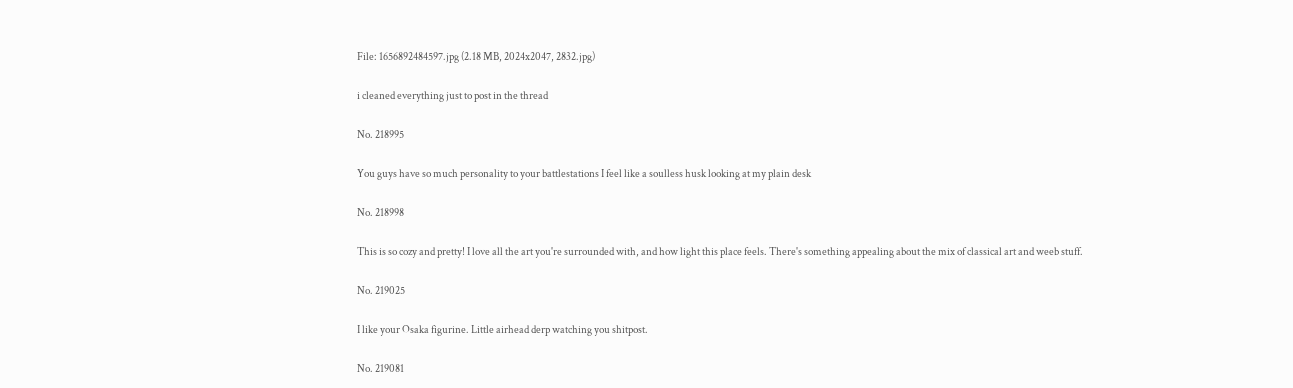File: 1656892484597.jpg (2.18 MB, 2024x2047, 2832.jpg)

i cleaned everything just to post in the thread

No. 218995

You guys have so much personality to your battlestations I feel like a soulless husk looking at my plain desk

No. 218998

This is so cozy and pretty! I love all the art you're surrounded with, and how light this place feels. There's something appealing about the mix of classical art and weeb stuff.

No. 219025

I like your Osaka figurine. Little airhead derp watching you shitpost.

No. 219081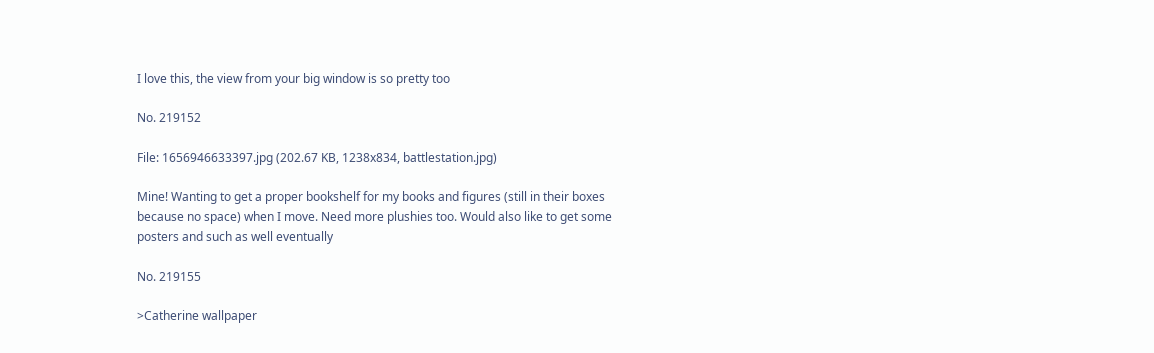I love this, the view from your big window is so pretty too

No. 219152

File: 1656946633397.jpg (202.67 KB, 1238x834, battlestation.jpg)

Mine! Wanting to get a proper bookshelf for my books and figures (still in their boxes because no space) when I move. Need more plushies too. Would also like to get some posters and such as well eventually

No. 219155

>Catherine wallpaper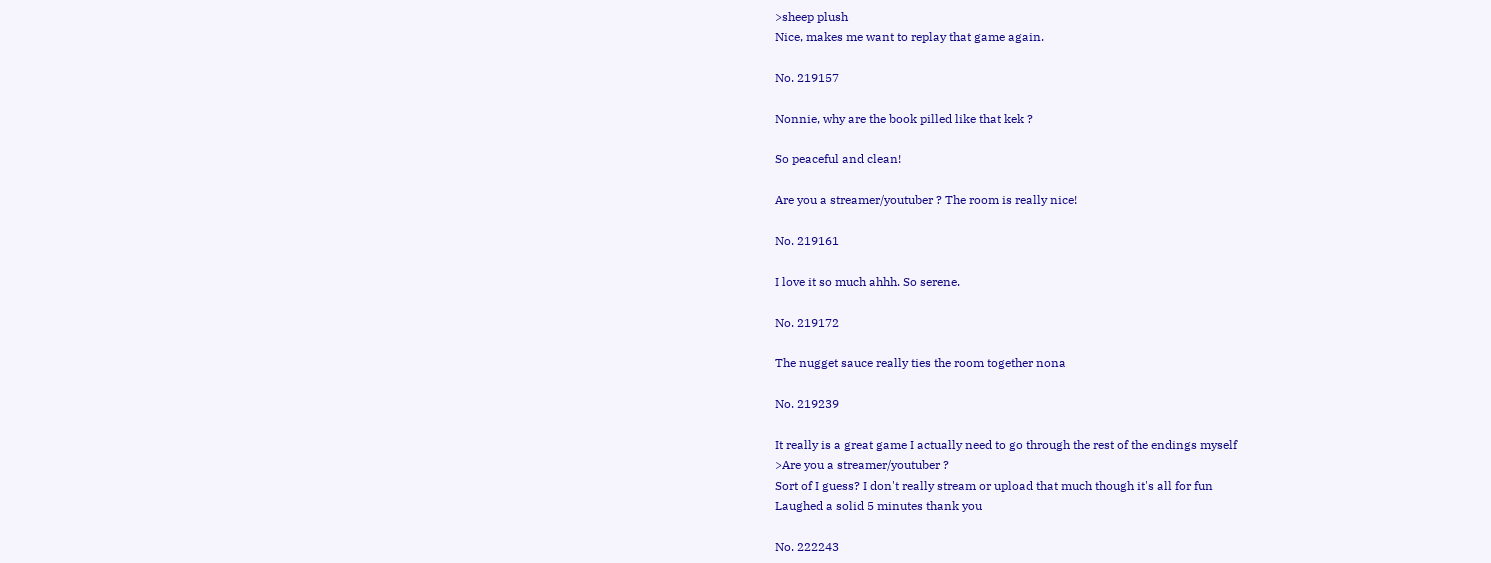>sheep plush
Nice, makes me want to replay that game again.

No. 219157

Nonnie, why are the book pilled like that kek ?

So peaceful and clean!

Are you a streamer/youtuber ? The room is really nice!

No. 219161

I love it so much ahhh. So serene.

No. 219172

The nugget sauce really ties the room together nona

No. 219239

It really is a great game I actually need to go through the rest of the endings myself
>Are you a streamer/youtuber ?
Sort of I guess? I don't really stream or upload that much though it's all for fun
Laughed a solid 5 minutes thank you

No. 222243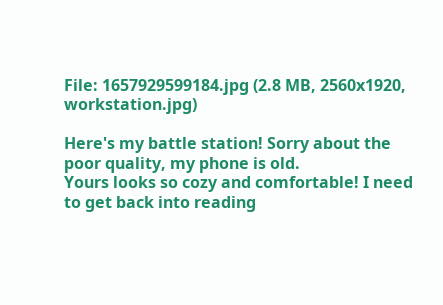File: 1657929599184.jpg (2.8 MB, 2560x1920, workstation.jpg)

Here's my battle station! Sorry about the poor quality, my phone is old.
Yours looks so cozy and comfortable! I need to get back into reading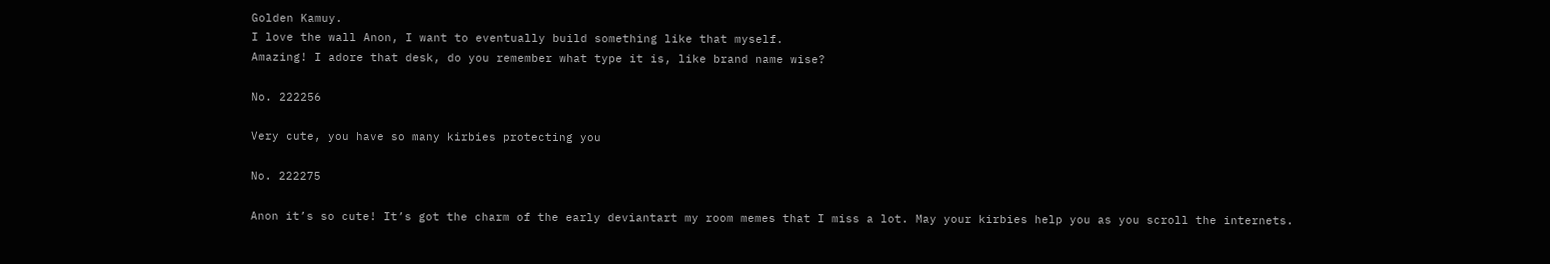Golden Kamuy.
I love the wall Anon, I want to eventually build something like that myself.
Amazing! I adore that desk, do you remember what type it is, like brand name wise?

No. 222256

Very cute, you have so many kirbies protecting you

No. 222275

Anon it’s so cute! It’s got the charm of the early deviantart my room memes that I miss a lot. May your kirbies help you as you scroll the internets.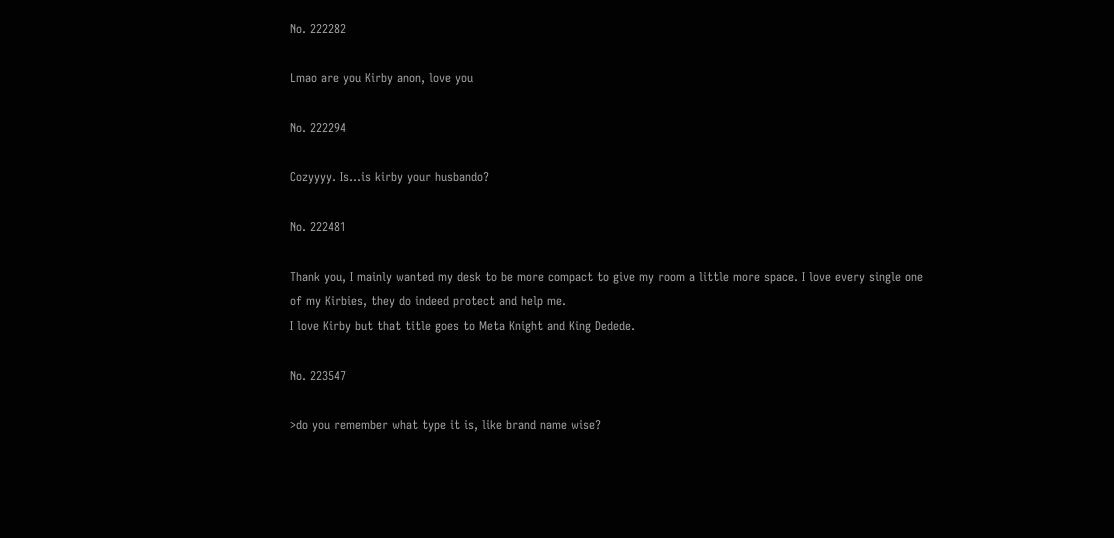No. 222282

Lmao are you Kirby anon, love you

No. 222294

Cozyyyy. Is…is kirby your husbando?

No. 222481

Thank you, I mainly wanted my desk to be more compact to give my room a little more space. I love every single one of my Kirbies, they do indeed protect and help me.
I love Kirby but that title goes to Meta Knight and King Dedede.

No. 223547

>do you remember what type it is, like brand name wise?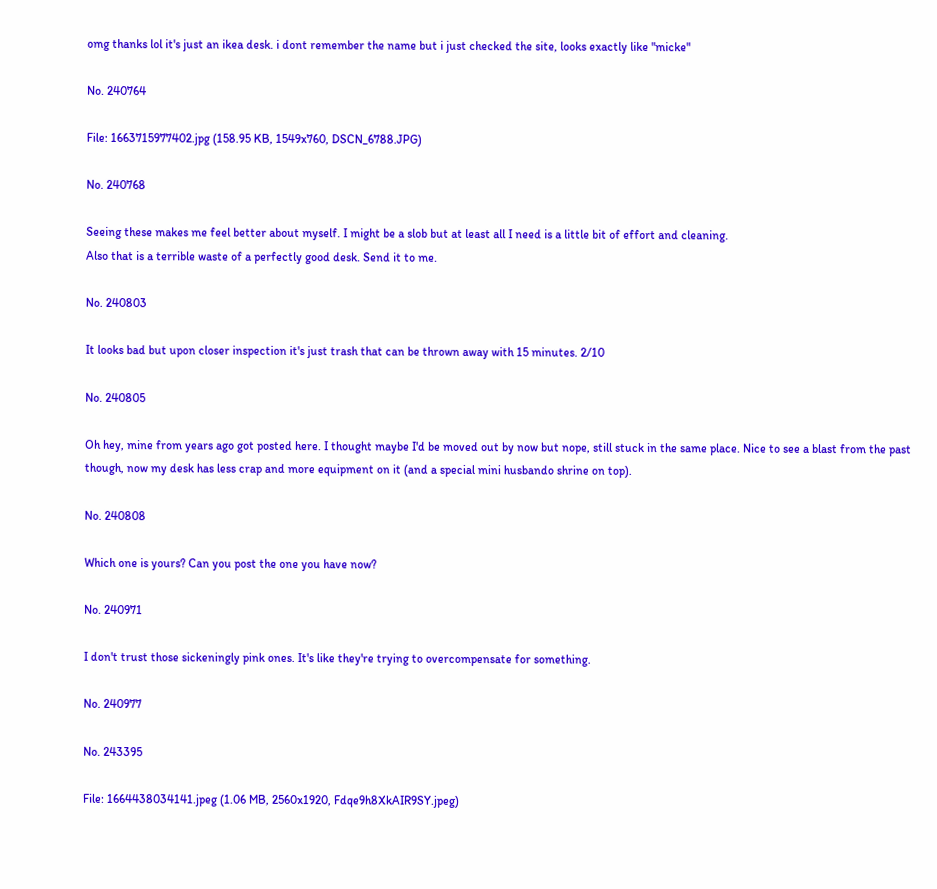omg thanks lol it's just an ikea desk. i dont remember the name but i just checked the site, looks exactly like "micke"

No. 240764

File: 1663715977402.jpg (158.95 KB, 1549x760, DSCN_6788.JPG)

No. 240768

Seeing these makes me feel better about myself. I might be a slob but at least all I need is a little bit of effort and cleaning.
Also that is a terrible waste of a perfectly good desk. Send it to me.

No. 240803

It looks bad but upon closer inspection it's just trash that can be thrown away with 15 minutes. 2/10

No. 240805

Oh hey, mine from years ago got posted here. I thought maybe I'd be moved out by now but nope, still stuck in the same place. Nice to see a blast from the past though, now my desk has less crap and more equipment on it (and a special mini husbando shrine on top).

No. 240808

Which one is yours? Can you post the one you have now?

No. 240971

I don't trust those sickeningly pink ones. It's like they're trying to overcompensate for something.

No. 240977

No. 243395

File: 1664438034141.jpeg (1.06 MB, 2560x1920, Fdqe9h8XkAIR9SY.jpeg)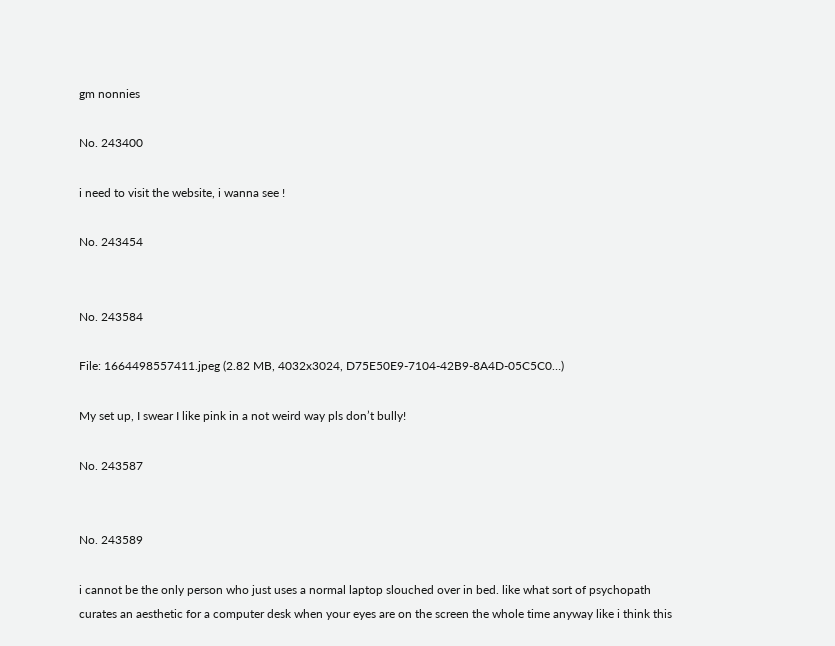gm nonnies

No. 243400

i need to visit the website, i wanna see !

No. 243454


No. 243584

File: 1664498557411.jpeg (2.82 MB, 4032x3024, D75E50E9-7104-42B9-8A4D-05C5C0…)

My set up, I swear I like pink in a not weird way pls don’t bully!

No. 243587


No. 243589

i cannot be the only person who just uses a normal laptop slouched over in bed. like what sort of psychopath curates an aesthetic for a computer desk when your eyes are on the screen the whole time anyway like i think this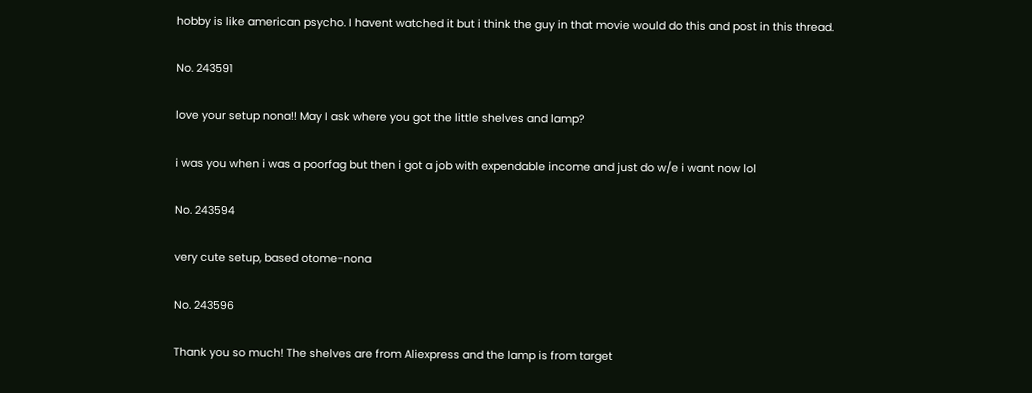hobby is like american psycho. I havent watched it but i think the guy in that movie would do this and post in this thread.

No. 243591

love your setup nona!! May I ask where you got the little shelves and lamp?

i was you when i was a poorfag but then i got a job with expendable income and just do w/e i want now lol

No. 243594

very cute setup, based otome-nona

No. 243596

Thank you so much! The shelves are from Aliexpress and the lamp is from target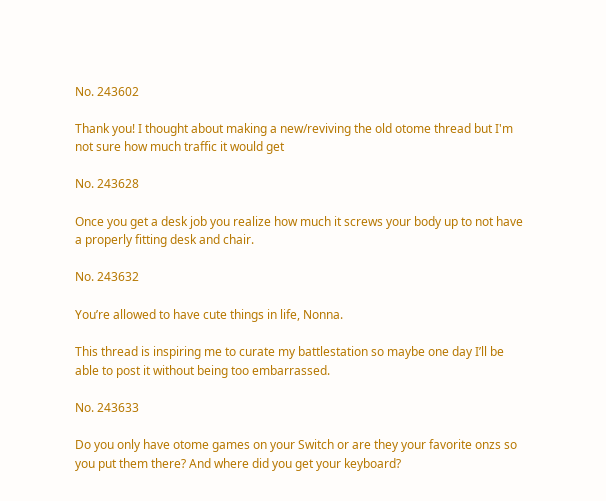No. 243602

Thank you! I thought about making a new/reviving the old otome thread but I'm not sure how much traffic it would get

No. 243628

Once you get a desk job you realize how much it screws your body up to not have a properly fitting desk and chair.

No. 243632

You’re allowed to have cute things in life, Nonna.

This thread is inspiring me to curate my battlestation so maybe one day I’ll be able to post it without being too embarrassed.

No. 243633

Do you only have otome games on your Switch or are they your favorite onzs so you put them there? And where did you get your keyboard?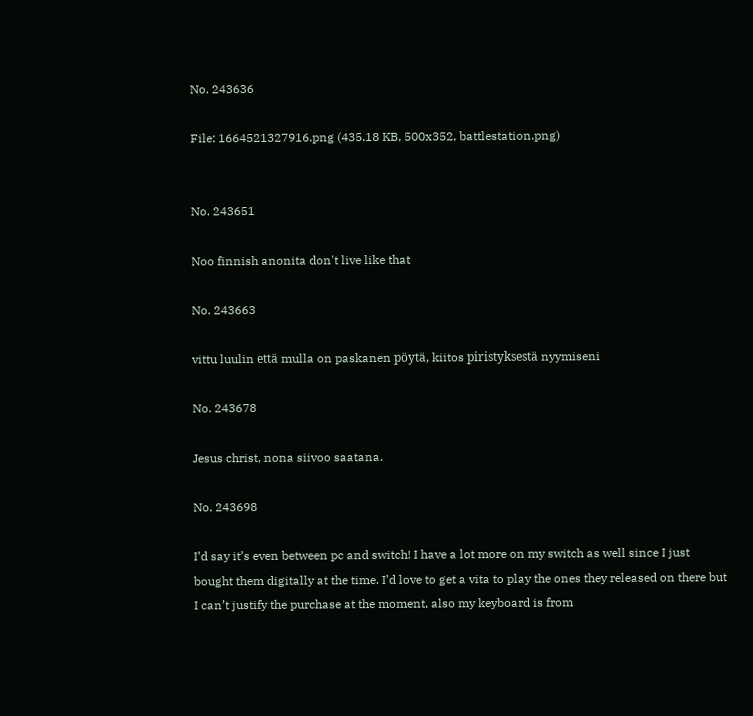No. 243636

File: 1664521327916.png (435.18 KB, 500x352, battlestation.png)


No. 243651

Noo finnish anonita don't live like that

No. 243663

vittu luulin että mulla on paskanen pöytä, kiitos piristyksestä nyymiseni

No. 243678

Jesus christ, nona siivoo saatana.

No. 243698

I’d say it’s even between pc and switch! I have a lot more on my switch as well since I just bought them digitally at the time. I’d love to get a vita to play the ones they released on there but I can’t justify the purchase at the moment, also my keyboard is from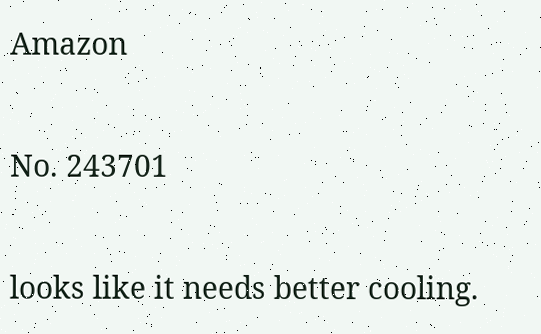Amazon

No. 243701

looks like it needs better cooling.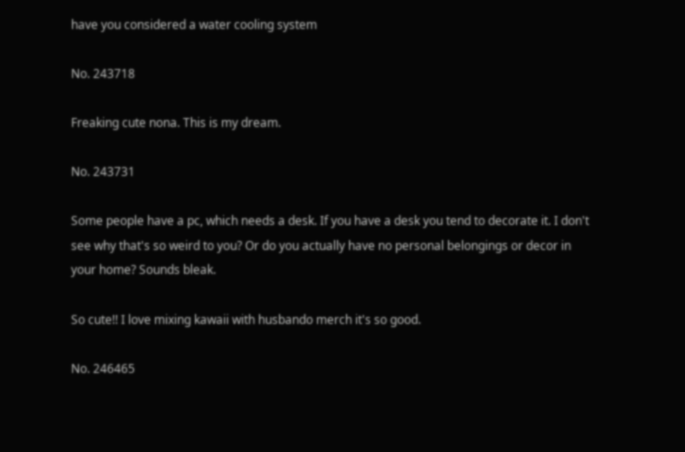have you considered a water cooling system

No. 243718

Freaking cute nona. This is my dream.

No. 243731

Some people have a pc, which needs a desk. If you have a desk you tend to decorate it. I don't see why that's so weird to you? Or do you actually have no personal belongings or decor in your home? Sounds bleak.

So cute!! I love mixing kawaii with husbando merch it's so good.

No. 246465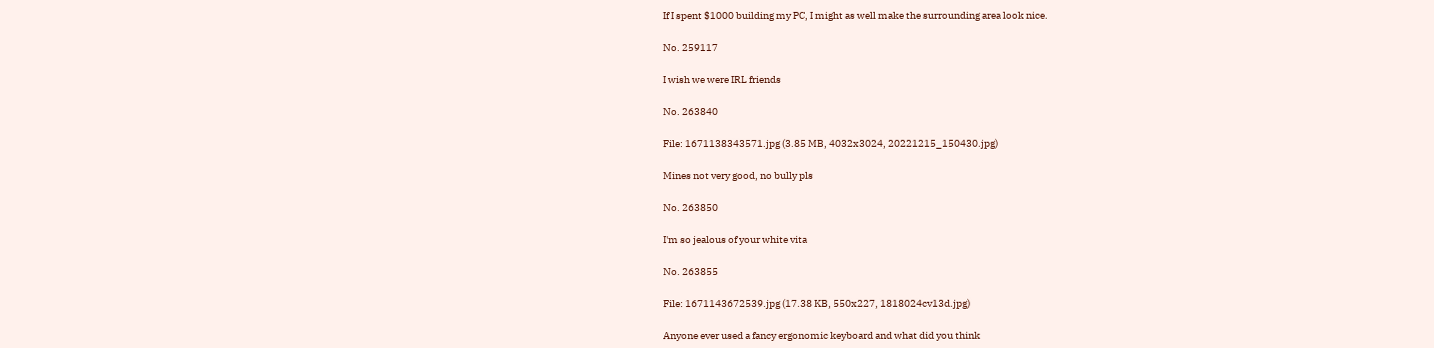If I spent $1000 building my PC, I might as well make the surrounding area look nice.

No. 259117

I wish we were IRL friends

No. 263840

File: 1671138343571.jpg (3.85 MB, 4032x3024, 20221215_150430.jpg)

Mines not very good, no bully pls

No. 263850

I'm so jealous of your white vita

No. 263855

File: 1671143672539.jpg (17.38 KB, 550x227, 1818024cv13d.jpg)

Anyone ever used a fancy ergonomic keyboard and what did you think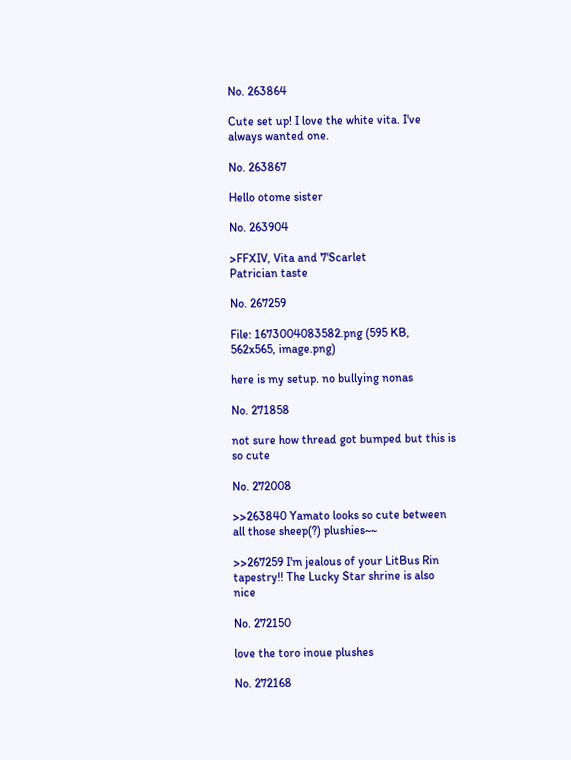No. 263864

Cute set up! I love the white vita. I've always wanted one.

No. 263867

Hello otome sister

No. 263904

>FFXIV, Vita and 7'Scarlet
Patrician taste

No. 267259

File: 1673004083582.png (595 KB, 562x565, image.png)

here is my setup. no bullying nonas

No. 271858

not sure how thread got bumped but this is so cute

No. 272008

>>263840 Yamato looks so cute between all those sheep(?) plushies~~

>>267259 I'm jealous of your LitBus Rin tapestry!! The Lucky Star shrine is also nice

No. 272150

love the toro inoue plushes

No. 272168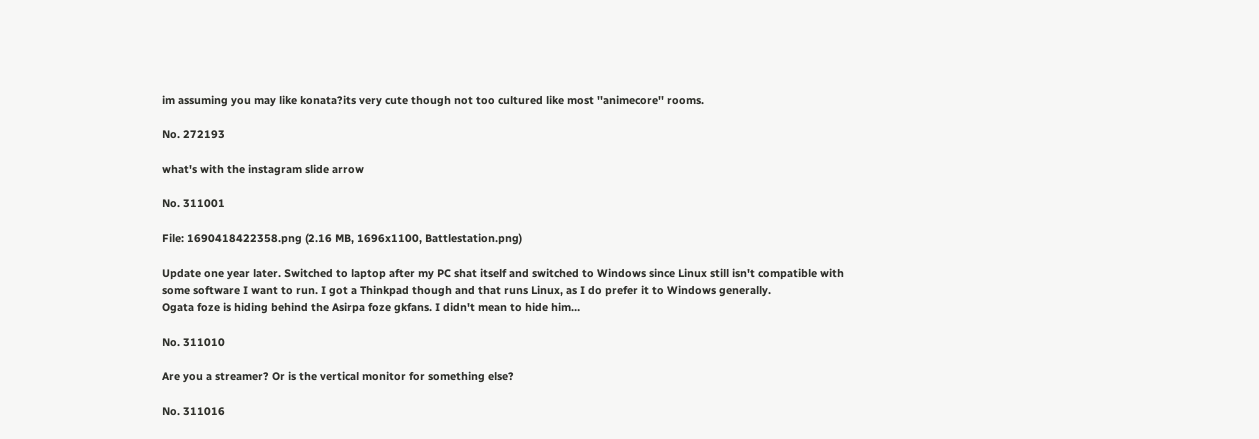im assuming you may like konata?its very cute though not too cultured like most ''animecore'' rooms.

No. 272193

what's with the instagram slide arrow

No. 311001

File: 1690418422358.png (2.16 MB, 1696x1100, Battlestation.png)

Update one year later. Switched to laptop after my PC shat itself and switched to Windows since Linux still isn't compatible with some software I want to run. I got a Thinkpad though and that runs Linux, as I do prefer it to Windows generally.
Ogata foze is hiding behind the Asirpa foze gkfans. I didn't mean to hide him…

No. 311010

Are you a streamer? Or is the vertical monitor for something else?

No. 311016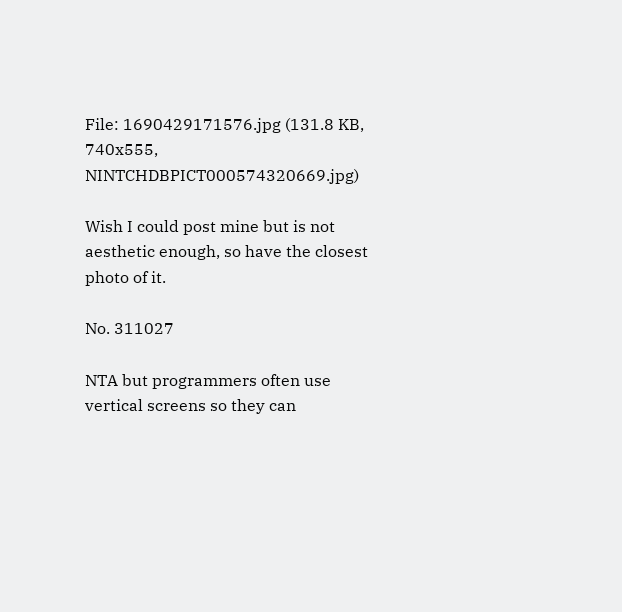File: 1690429171576.jpg (131.8 KB, 740x555, NINTCHDBPICT000574320669.jpg)

Wish I could post mine but is not aesthetic enough, so have the closest photo of it.

No. 311027

NTA but programmers often use vertical screens so they can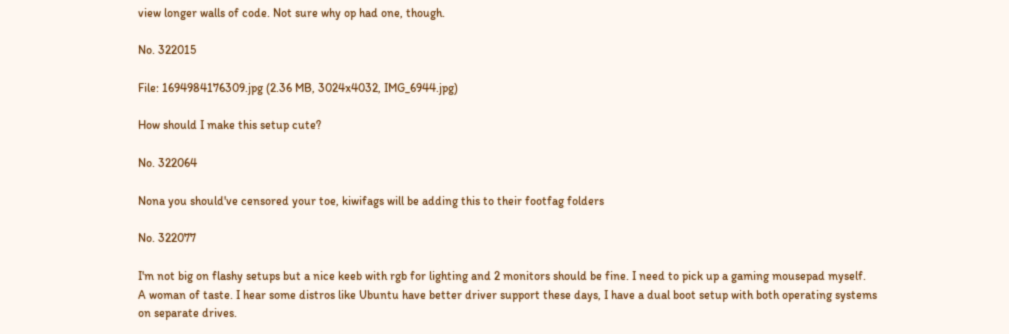view longer walls of code. Not sure why op had one, though.

No. 322015

File: 1694984176309.jpg (2.36 MB, 3024x4032, IMG_6944.jpg)

How should I make this setup cute?

No. 322064

Nona you should've censored your toe, kiwifags will be adding this to their footfag folders

No. 322077

I'm not big on flashy setups but a nice keeb with rgb for lighting and 2 monitors should be fine. I need to pick up a gaming mousepad myself.
A woman of taste. I hear some distros like Ubuntu have better driver support these days, I have a dual boot setup with both operating systems on separate drives.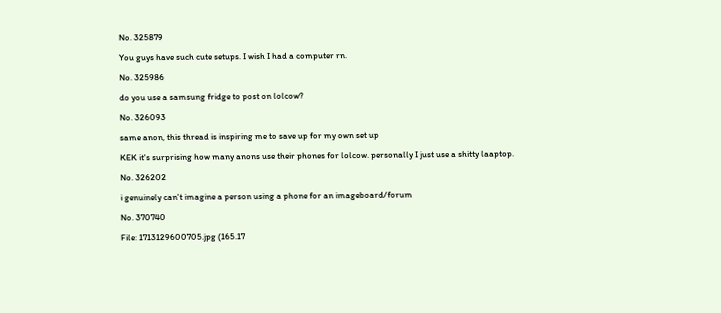No. 325879

You guys have such cute setups. I wish I had a computer rn.

No. 325986

do you use a samsung fridge to post on lolcow?

No. 326093

same anon, this thread is inspiring me to save up for my own set up

KEK it's surprising how many anons use their phones for lolcow. personally I just use a shitty laaptop.

No. 326202

i genuinely can't imagine a person using a phone for an imageboard/forum

No. 370740

File: 1713129600705.jpg (165.17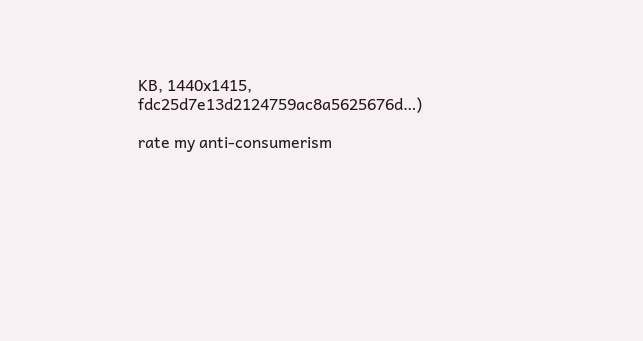KB, 1440x1415, fdc25d7e13d2124759ac8a5625676d…)

rate my anti-consumerism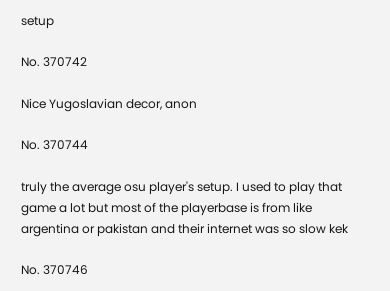setup

No. 370742

Nice Yugoslavian decor, anon

No. 370744

truly the average osu player's setup. I used to play that game a lot but most of the playerbase is from like argentina or pakistan and their internet was so slow kek

No. 370746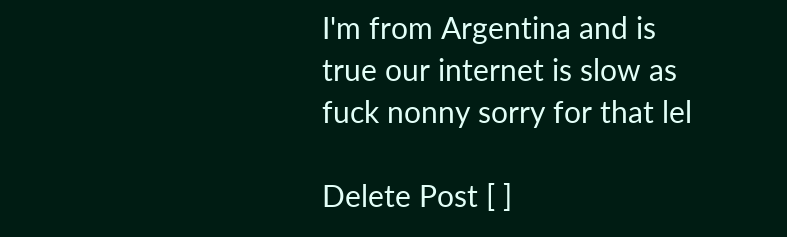I'm from Argentina and is true our internet is slow as fuck nonny sorry for that lel

Delete Post [ ]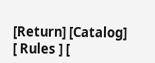[Return] [Catalog]
[ Rules ] [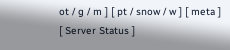ot / g / m ] [ pt / snow / w ] [ meta ] [ Server Status ]